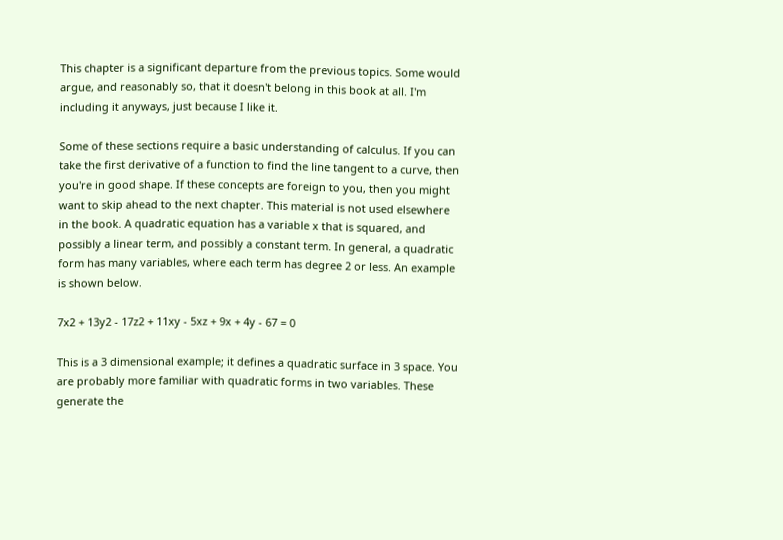This chapter is a significant departure from the previous topics. Some would argue, and reasonably so, that it doesn't belong in this book at all. I'm including it anyways, just because I like it.

Some of these sections require a basic understanding of calculus. If you can take the first derivative of a function to find the line tangent to a curve, then you're in good shape. If these concepts are foreign to you, then you might want to skip ahead to the next chapter. This material is not used elsewhere in the book. A quadratic equation has a variable x that is squared, and possibly a linear term, and possibly a constant term. In general, a quadratic form has many variables, where each term has degree 2 or less. An example is shown below.

7x2 + 13y2 - 17z2 + 11xy - 5xz + 9x + 4y - 67 = 0

This is a 3 dimensional example; it defines a quadratic surface in 3 space. You are probably more familiar with quadratic forms in two variables. These generate the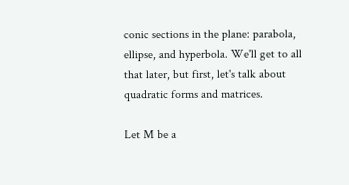conic sections in the plane: parabola, ellipse, and hyperbola. We'll get to all that later, but first, let's talk about quadratic forms and matrices.

Let M be a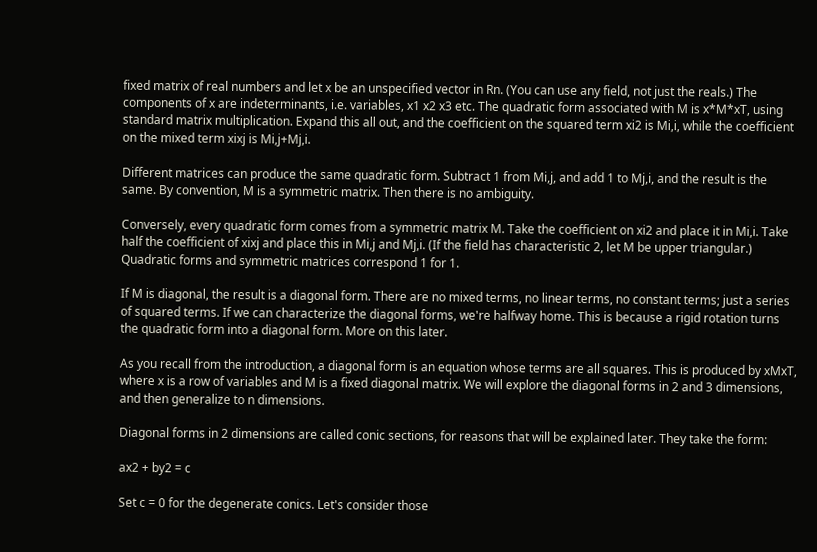fixed matrix of real numbers and let x be an unspecified vector in Rn. (You can use any field, not just the reals.) The components of x are indeterminants, i.e. variables, x1 x2 x3 etc. The quadratic form associated with M is x*M*xT, using standard matrix multiplication. Expand this all out, and the coefficient on the squared term xi2 is Mi,i, while the coefficient on the mixed term xixj is Mi,j+Mj,i.

Different matrices can produce the same quadratic form. Subtract 1 from Mi,j, and add 1 to Mj,i, and the result is the same. By convention, M is a symmetric matrix. Then there is no ambiguity.

Conversely, every quadratic form comes from a symmetric matrix M. Take the coefficient on xi2 and place it in Mi,i. Take half the coefficient of xixj and place this in Mi,j and Mj,i. (If the field has characteristic 2, let M be upper triangular.) Quadratic forms and symmetric matrices correspond 1 for 1.

If M is diagonal, the result is a diagonal form. There are no mixed terms, no linear terms, no constant terms; just a series of squared terms. If we can characterize the diagonal forms, we're halfway home. This is because a rigid rotation turns the quadratic form into a diagonal form. More on this later.

As you recall from the introduction, a diagonal form is an equation whose terms are all squares. This is produced by xMxT, where x is a row of variables and M is a fixed diagonal matrix. We will explore the diagonal forms in 2 and 3 dimensions, and then generalize to n dimensions.

Diagonal forms in 2 dimensions are called conic sections, for reasons that will be explained later. They take the form:

ax2 + by2 = c

Set c = 0 for the degenerate conics. Let's consider those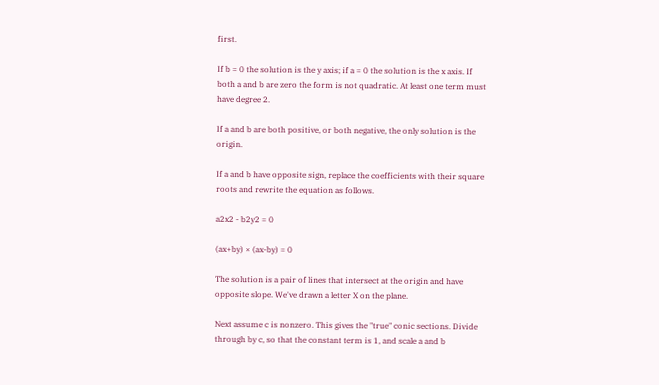first.

If b = 0 the solution is the y axis; if a = 0 the solution is the x axis. If both a and b are zero the form is not quadratic. At least one term must have degree 2.

If a and b are both positive, or both negative, the only solution is the origin.

If a and b have opposite sign, replace the coefficients with their square roots and rewrite the equation as follows.

a2x2 - b2y2 = 0

(ax+by) × (ax-by) = 0

The solution is a pair of lines that intersect at the origin and have opposite slope. We've drawn a letter X on the plane.

Next assume c is nonzero. This gives the "true" conic sections. Divide through by c, so that the constant term is 1, and scale a and b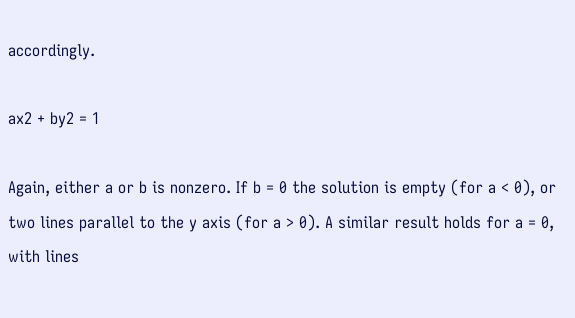accordingly.

ax2 + by2 = 1

Again, either a or b is nonzero. If b = 0 the solution is empty (for a < 0), or two lines parallel to the y axis (for a > 0). A similar result holds for a = 0, with lines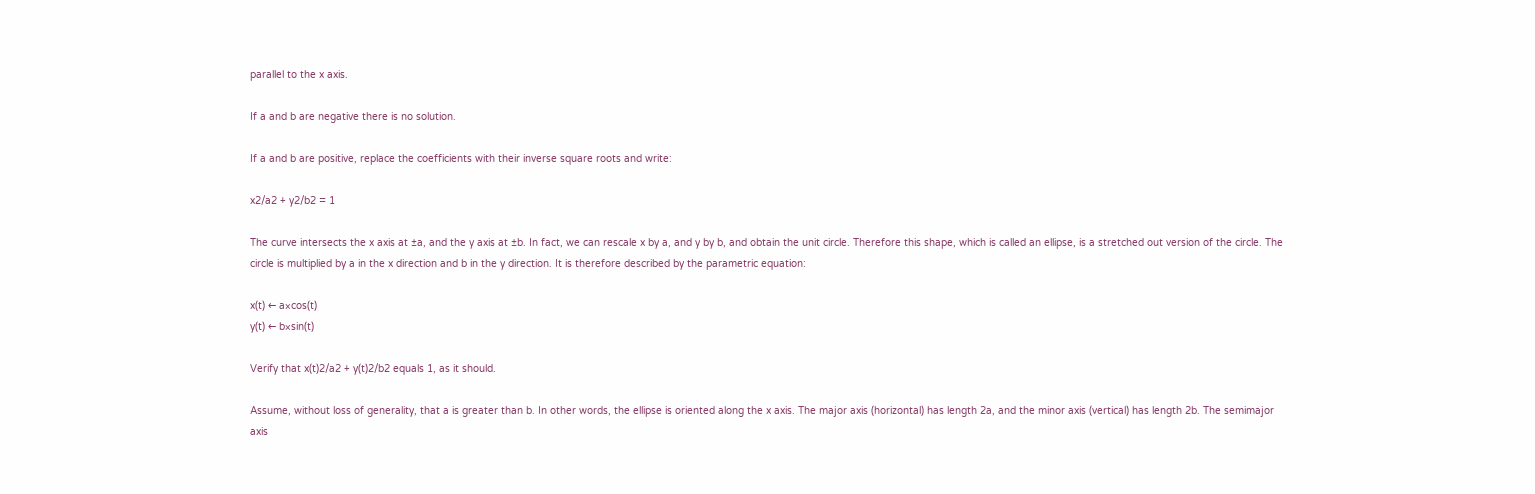parallel to the x axis.

If a and b are negative there is no solution.

If a and b are positive, replace the coefficients with their inverse square roots and write:

x2/a2 + y2/b2 = 1

The curve intersects the x axis at ±a, and the y axis at ±b. In fact, we can rescale x by a, and y by b, and obtain the unit circle. Therefore this shape, which is called an ellipse, is a stretched out version of the circle. The circle is multiplied by a in the x direction and b in the y direction. It is therefore described by the parametric equation:

x(t) ← a×cos(t)
y(t) ← b×sin(t)

Verify that x(t)2/a2 + y(t)2/b2 equals 1, as it should.

Assume, without loss of generality, that a is greater than b. In other words, the ellipse is oriented along the x axis. The major axis (horizontal) has length 2a, and the minor axis (vertical) has length 2b. The semimajor axis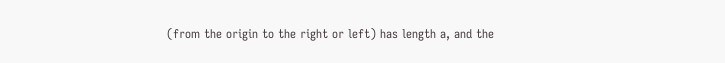(from the origin to the right or left) has length a, and the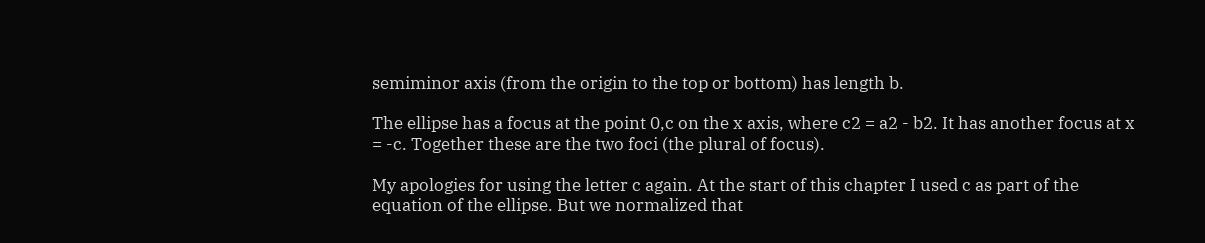semiminor axis (from the origin to the top or bottom) has length b.

The ellipse has a focus at the point 0,c on the x axis, where c2 = a2 - b2. It has another focus at x = -c. Together these are the two foci (the plural of focus).

My apologies for using the letter c again. At the start of this chapter I used c as part of the equation of the ellipse. But we normalized that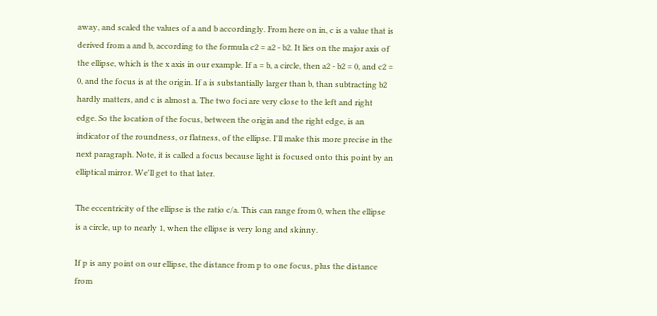away, and scaled the values of a and b accordingly. From here on in, c is a value that is derived from a and b, according to the formula c2 = a2 - b2. It lies on the major axis of the ellipse, which is the x axis in our example. If a = b, a circle, then a2 - b2 = 0, and c2 = 0, and the focus is at the origin. If a is substantially larger than b, than subtracting b2 hardly matters, and c is almost a. The two foci are very close to the left and right edge. So the location of the focus, between the origin and the right edge, is an indicator of the roundness, or flatness, of the ellipse. I'll make this more precise in the next paragraph. Note, it is called a focus because light is focused onto this point by an elliptical mirror. We'll get to that later.

The eccentricity of the ellipse is the ratio c/a. This can range from 0, when the ellipse is a circle, up to nearly 1, when the ellipse is very long and skinny.

If p is any point on our ellipse, the distance from p to one focus, plus the distance from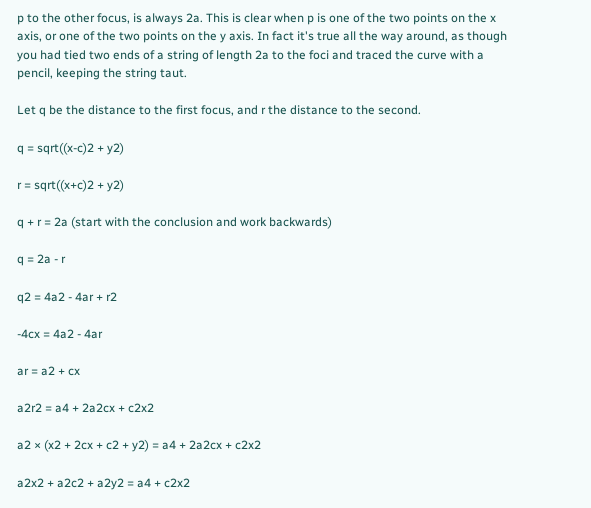p to the other focus, is always 2a. This is clear when p is one of the two points on the x axis, or one of the two points on the y axis. In fact it's true all the way around, as though you had tied two ends of a string of length 2a to the foci and traced the curve with a pencil, keeping the string taut.

Let q be the distance to the first focus, and r the distance to the second.

q = sqrt((x-c)2 + y2)

r = sqrt((x+c)2 + y2)

q + r = 2a (start with the conclusion and work backwards)

q = 2a - r

q2 = 4a2 - 4ar + r2

-4cx = 4a2 - 4ar

ar = a2 + cx

a2r2 = a4 + 2a2cx + c2x2

a2 × (x2 + 2cx + c2 + y2) = a4 + 2a2cx + c2x2

a2x2 + a2c2 + a2y2 = a4 + c2x2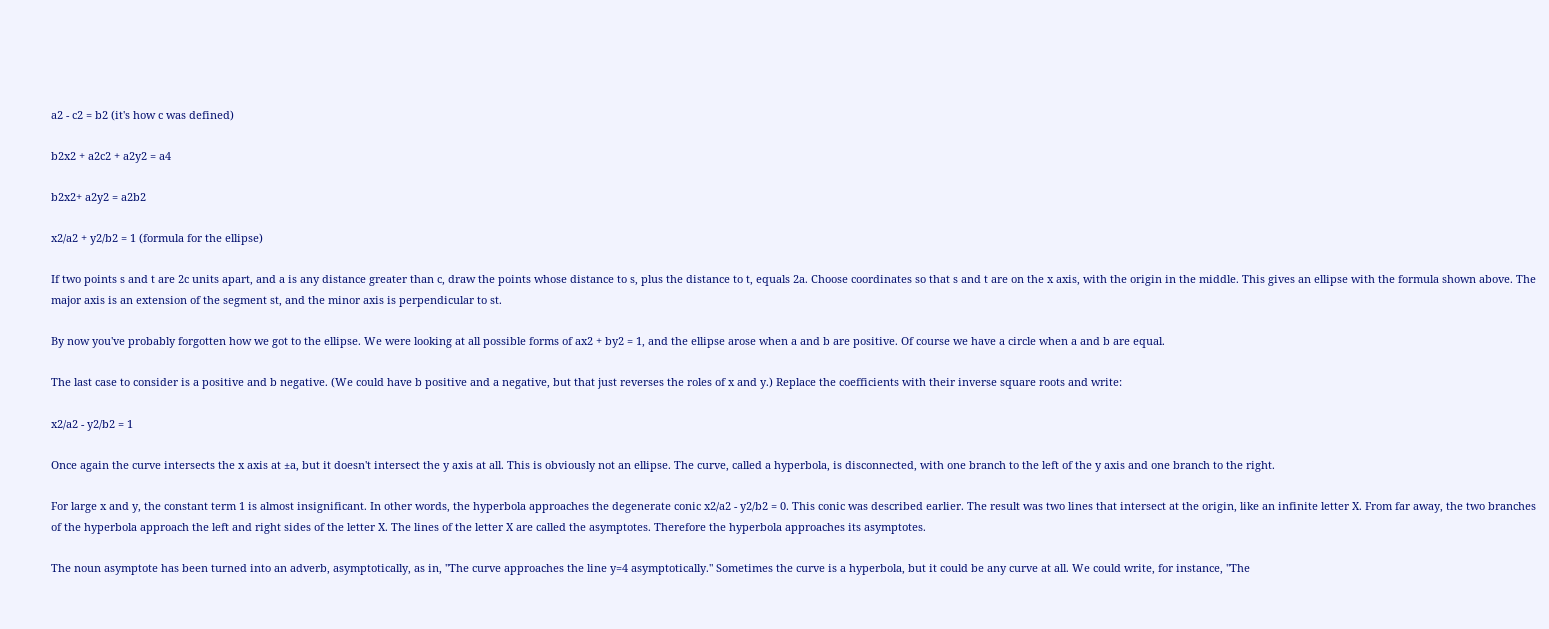a2 - c2 = b2 (it's how c was defined)

b2x2 + a2c2 + a2y2 = a4

b2x2+ a2y2 = a2b2

x2/a2 + y2/b2 = 1 (formula for the ellipse)

If two points s and t are 2c units apart, and a is any distance greater than c, draw the points whose distance to s, plus the distance to t, equals 2a. Choose coordinates so that s and t are on the x axis, with the origin in the middle. This gives an ellipse with the formula shown above. The major axis is an extension of the segment st, and the minor axis is perpendicular to st.

By now you've probably forgotten how we got to the ellipse. We were looking at all possible forms of ax2 + by2 = 1, and the ellipse arose when a and b are positive. Of course we have a circle when a and b are equal.

The last case to consider is a positive and b negative. (We could have b positive and a negative, but that just reverses the roles of x and y.) Replace the coefficients with their inverse square roots and write:

x2/a2 - y2/b2 = 1

Once again the curve intersects the x axis at ±a, but it doesn't intersect the y axis at all. This is obviously not an ellipse. The curve, called a hyperbola, is disconnected, with one branch to the left of the y axis and one branch to the right.

For large x and y, the constant term 1 is almost insignificant. In other words, the hyperbola approaches the degenerate conic x2/a2 - y2/b2 = 0. This conic was described earlier. The result was two lines that intersect at the origin, like an infinite letter X. From far away, the two branches of the hyperbola approach the left and right sides of the letter X. The lines of the letter X are called the asymptotes. Therefore the hyperbola approaches its asymptotes.

The noun asymptote has been turned into an adverb, asymptotically, as in, "The curve approaches the line y=4 asymptotically." Sometimes the curve is a hyperbola, but it could be any curve at all. We could write, for instance, "The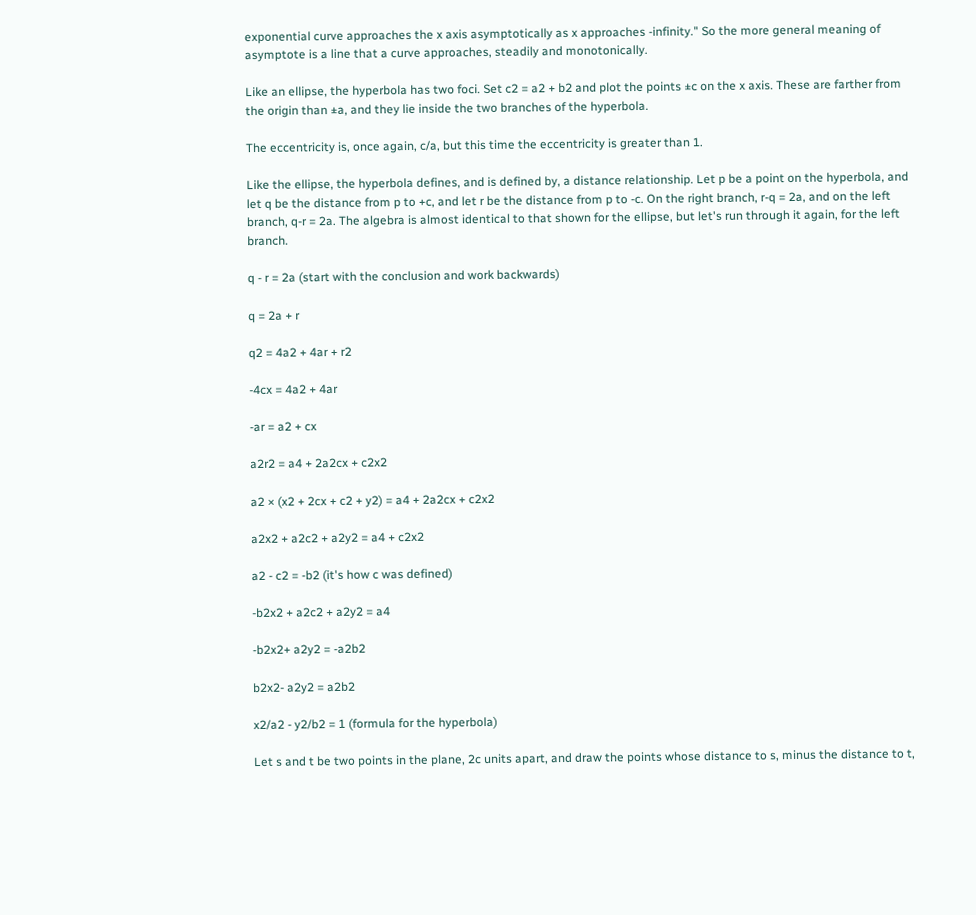exponential curve approaches the x axis asymptotically as x approaches -infinity." So the more general meaning of asymptote is a line that a curve approaches, steadily and monotonically.

Like an ellipse, the hyperbola has two foci. Set c2 = a2 + b2 and plot the points ±c on the x axis. These are farther from the origin than ±a, and they lie inside the two branches of the hyperbola.

The eccentricity is, once again, c/a, but this time the eccentricity is greater than 1.

Like the ellipse, the hyperbola defines, and is defined by, a distance relationship. Let p be a point on the hyperbola, and let q be the distance from p to +c, and let r be the distance from p to -c. On the right branch, r-q = 2a, and on the left branch, q-r = 2a. The algebra is almost identical to that shown for the ellipse, but let's run through it again, for the left branch.

q - r = 2a (start with the conclusion and work backwards)

q = 2a + r

q2 = 4a2 + 4ar + r2

-4cx = 4a2 + 4ar

-ar = a2 + cx

a2r2 = a4 + 2a2cx + c2x2

a2 × (x2 + 2cx + c2 + y2) = a4 + 2a2cx + c2x2

a2x2 + a2c2 + a2y2 = a4 + c2x2

a2 - c2 = -b2 (it's how c was defined)

-b2x2 + a2c2 + a2y2 = a4

-b2x2+ a2y2 = -a2b2

b2x2- a2y2 = a2b2

x2/a2 - y2/b2 = 1 (formula for the hyperbola)

Let s and t be two points in the plane, 2c units apart, and draw the points whose distance to s, minus the distance to t,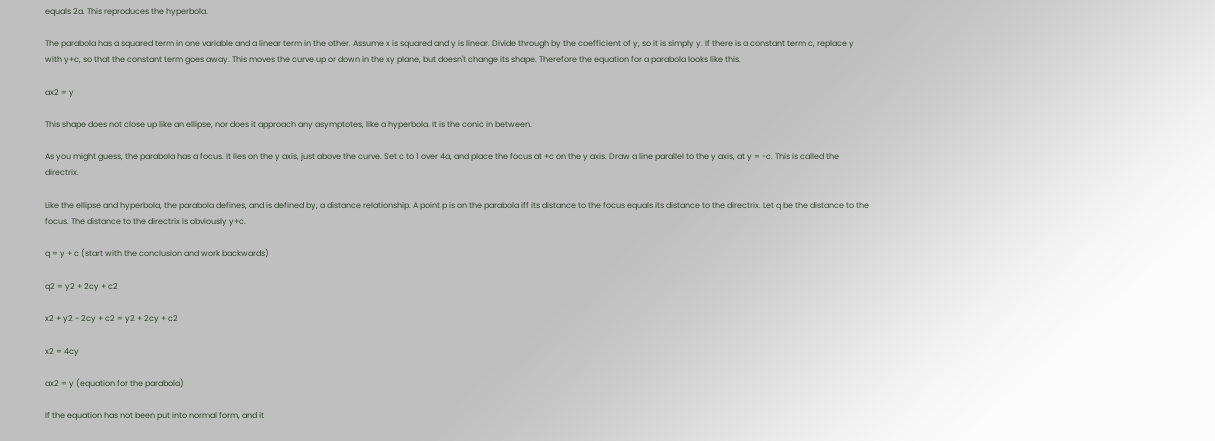equals 2a. This reproduces the hyperbola.

The parabola has a squared term in one variable and a linear term in the other. Assume x is squared and y is linear. Divide through by the coefficient of y, so it is simply y. If there is a constant term c, replace y with y+c, so that the constant term goes away. This moves the curve up or down in the xy plane, but doesn't change its shape. Therefore the equation for a parabola looks like this.

ax2 = y

This shape does not close up like an ellipse, nor does it approach any asymptotes, like a hyperbola. It is the conic in between.

As you might guess, the parabola has a focus. It lies on the y axis, just above the curve. Set c to 1 over 4a, and place the focus at +c on the y axis. Draw a line parallel to the y axis, at y = -c. This is called the directrix.

Like the ellipse and hyperbola, the parabola defines, and is defined by, a distance relationship. A point p is on the parabola iff its distance to the focus equals its distance to the directrix. Let q be the distance to the focus. The distance to the directrix is obviously y+c.

q = y + c (start with the conclusion and work backwards)

q2 = y2 + 2cy + c2

x2 + y2 - 2cy + c2 = y2 + 2cy + c2

x2 = 4cy

ax2 = y (equation for the parabola)

If the equation has not been put into normal form, and it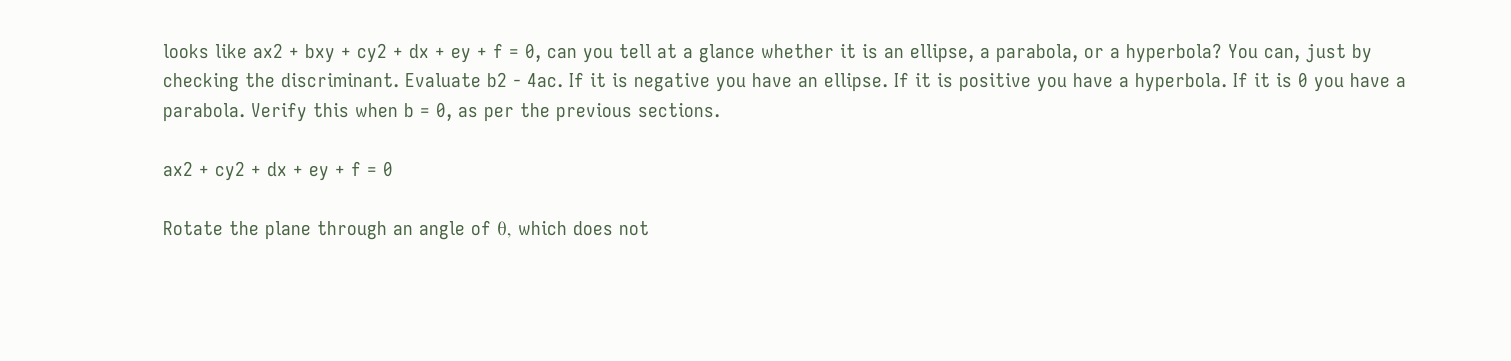looks like ax2 + bxy + cy2 + dx + ey + f = 0, can you tell at a glance whether it is an ellipse, a parabola, or a hyperbola? You can, just by checking the discriminant. Evaluate b2 - 4ac. If it is negative you have an ellipse. If it is positive you have a hyperbola. If it is 0 you have a parabola. Verify this when b = 0, as per the previous sections.

ax2 + cy2 + dx + ey + f = 0

Rotate the plane through an angle of θ, which does not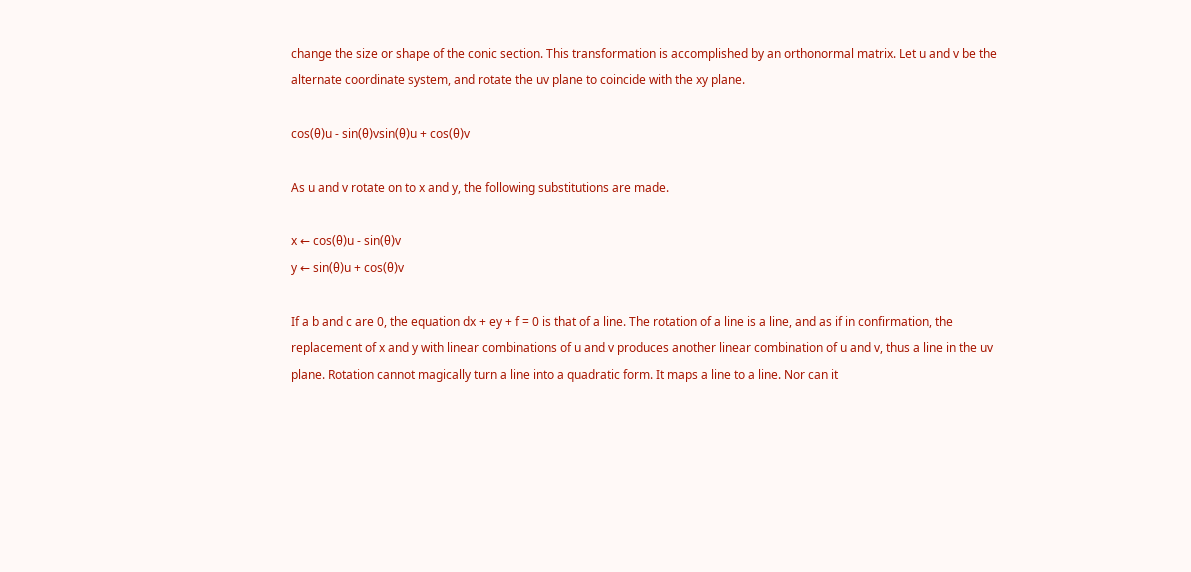change the size or shape of the conic section. This transformation is accomplished by an orthonormal matrix. Let u and v be the alternate coordinate system, and rotate the uv plane to coincide with the xy plane.

cos(θ)u - sin(θ)vsin(θ)u + cos(θ)v

As u and v rotate on to x and y, the following substitutions are made.

x ← cos(θ)u - sin(θ)v
y ← sin(θ)u + cos(θ)v

If a b and c are 0, the equation dx + ey + f = 0 is that of a line. The rotation of a line is a line, and as if in confirmation, the replacement of x and y with linear combinations of u and v produces another linear combination of u and v, thus a line in the uv plane. Rotation cannot magically turn a line into a quadratic form. It maps a line to a line. Nor can it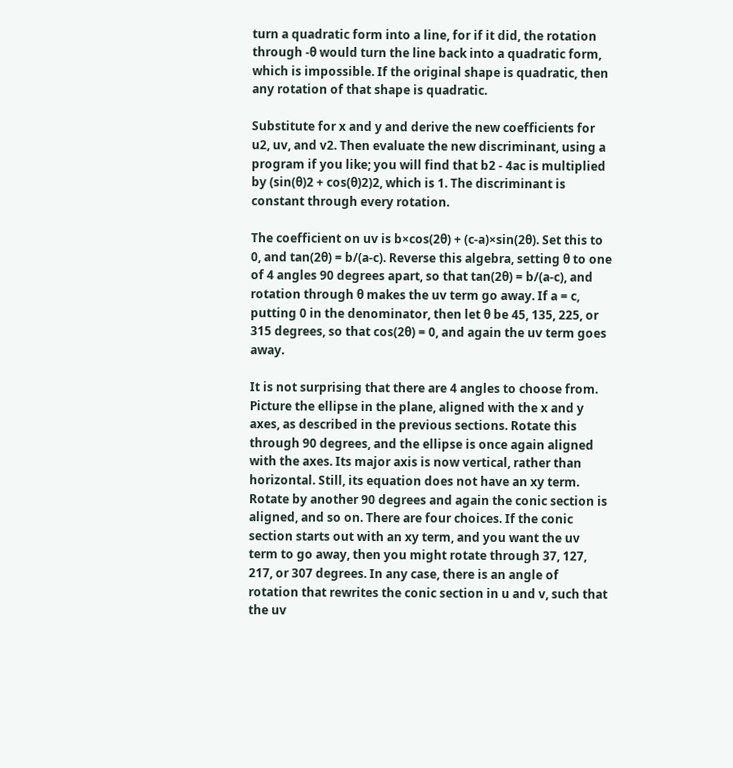turn a quadratic form into a line, for if it did, the rotation through -θ would turn the line back into a quadratic form, which is impossible. If the original shape is quadratic, then any rotation of that shape is quadratic.

Substitute for x and y and derive the new coefficients for u2, uv, and v2. Then evaluate the new discriminant, using a program if you like; you will find that b2 - 4ac is multiplied by (sin(θ)2 + cos(θ)2)2, which is 1. The discriminant is constant through every rotation.

The coefficient on uv is b×cos(2θ) + (c-a)×sin(2θ). Set this to 0, and tan(2θ) = b/(a-c). Reverse this algebra, setting θ to one of 4 angles 90 degrees apart, so that tan(2θ) = b/(a-c), and rotation through θ makes the uv term go away. If a = c, putting 0 in the denominator, then let θ be 45, 135, 225, or 315 degrees, so that cos(2θ) = 0, and again the uv term goes away.

It is not surprising that there are 4 angles to choose from. Picture the ellipse in the plane, aligned with the x and y axes, as described in the previous sections. Rotate this through 90 degrees, and the ellipse is once again aligned with the axes. Its major axis is now vertical, rather than horizontal. Still, its equation does not have an xy term. Rotate by another 90 degrees and again the conic section is aligned, and so on. There are four choices. If the conic section starts out with an xy term, and you want the uv term to go away, then you might rotate through 37, 127, 217, or 307 degrees. In any case, there is an angle of rotation that rewrites the conic section in u and v, such that the uv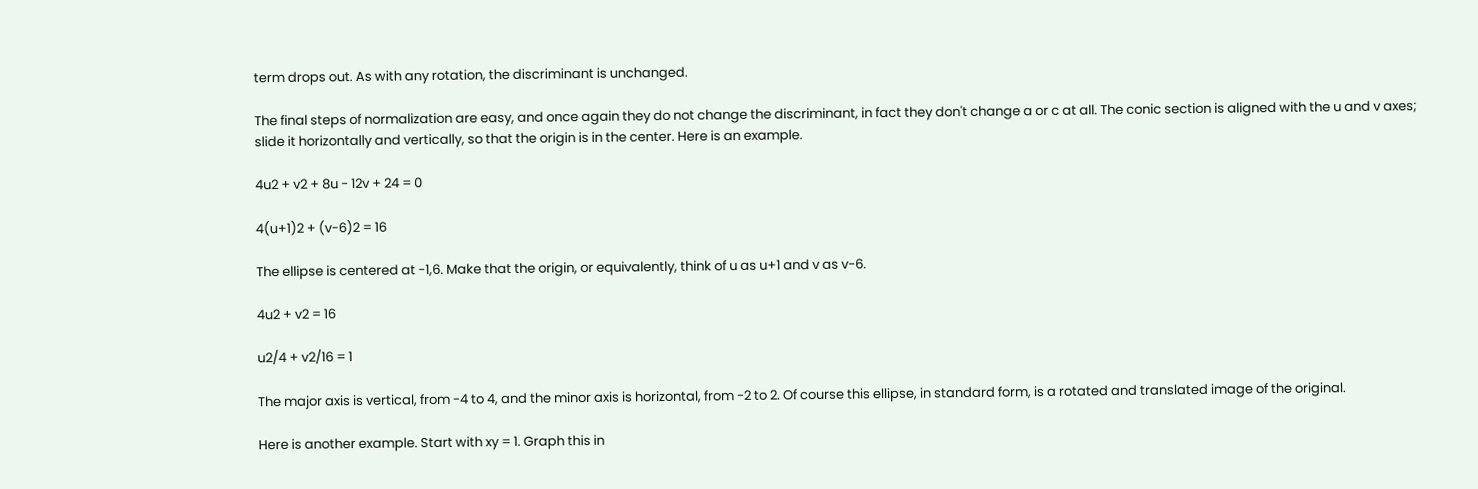term drops out. As with any rotation, the discriminant is unchanged.

The final steps of normalization are easy, and once again they do not change the discriminant, in fact they don't change a or c at all. The conic section is aligned with the u and v axes; slide it horizontally and vertically, so that the origin is in the center. Here is an example.

4u2 + v2 + 8u - 12v + 24 = 0

4(u+1)2 + (v-6)2 = 16

The ellipse is centered at -1,6. Make that the origin, or equivalently, think of u as u+1 and v as v-6.

4u2 + v2 = 16

u2/4 + v2/16 = 1

The major axis is vertical, from -4 to 4, and the minor axis is horizontal, from -2 to 2. Of course this ellipse, in standard form, is a rotated and translated image of the original.

Here is another example. Start with xy = 1. Graph this in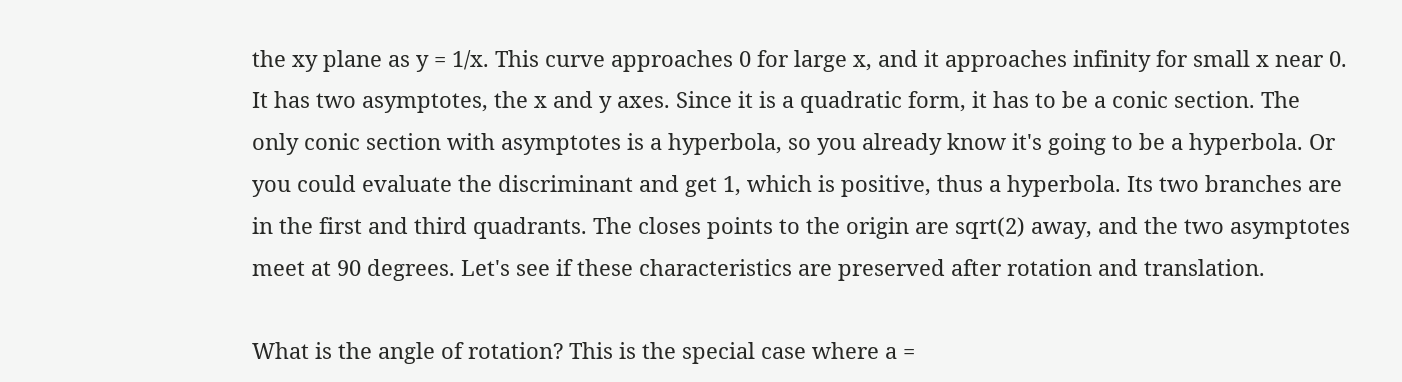the xy plane as y = 1/x. This curve approaches 0 for large x, and it approaches infinity for small x near 0. It has two asymptotes, the x and y axes. Since it is a quadratic form, it has to be a conic section. The only conic section with asymptotes is a hyperbola, so you already know it's going to be a hyperbola. Or you could evaluate the discriminant and get 1, which is positive, thus a hyperbola. Its two branches are in the first and third quadrants. The closes points to the origin are sqrt(2) away, and the two asymptotes meet at 90 degrees. Let's see if these characteristics are preserved after rotation and translation.

What is the angle of rotation? This is the special case where a =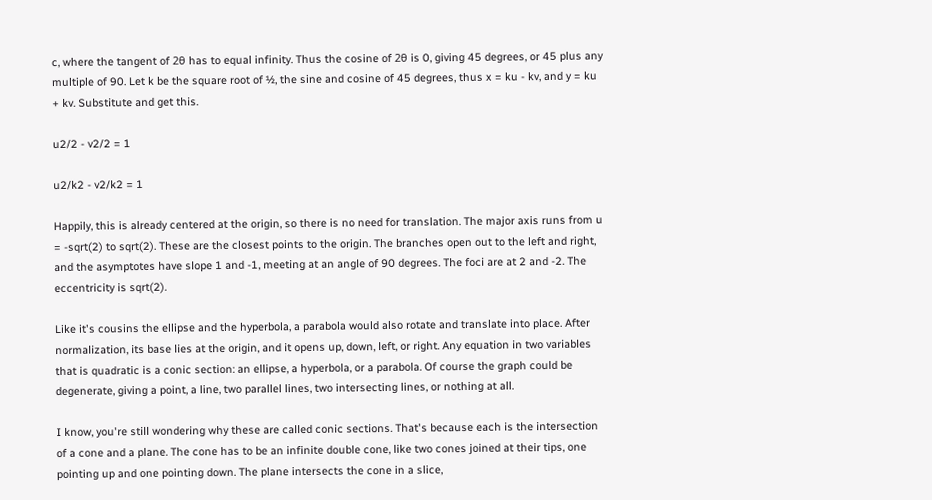c, where the tangent of 2θ has to equal infinity. Thus the cosine of 2θ is 0, giving 45 degrees, or 45 plus any multiple of 90. Let k be the square root of ½, the sine and cosine of 45 degrees, thus x = ku - kv, and y = ku + kv. Substitute and get this.

u2/2 - v2/2 = 1

u2/k2 - v2/k2 = 1

Happily, this is already centered at the origin, so there is no need for translation. The major axis runs from u = -sqrt(2) to sqrt(2). These are the closest points to the origin. The branches open out to the left and right, and the asymptotes have slope 1 and -1, meeting at an angle of 90 degrees. The foci are at 2 and -2. The eccentricity is sqrt(2).

Like it's cousins the ellipse and the hyperbola, a parabola would also rotate and translate into place. After normalization, its base lies at the origin, and it opens up, down, left, or right. Any equation in two variables that is quadratic is a conic section: an ellipse, a hyperbola, or a parabola. Of course the graph could be degenerate, giving a point, a line, two parallel lines, two intersecting lines, or nothing at all.

I know, you're still wondering why these are called conic sections. That's because each is the intersection of a cone and a plane. The cone has to be an infinite double cone, like two cones joined at their tips, one pointing up and one pointing down. The plane intersects the cone in a slice,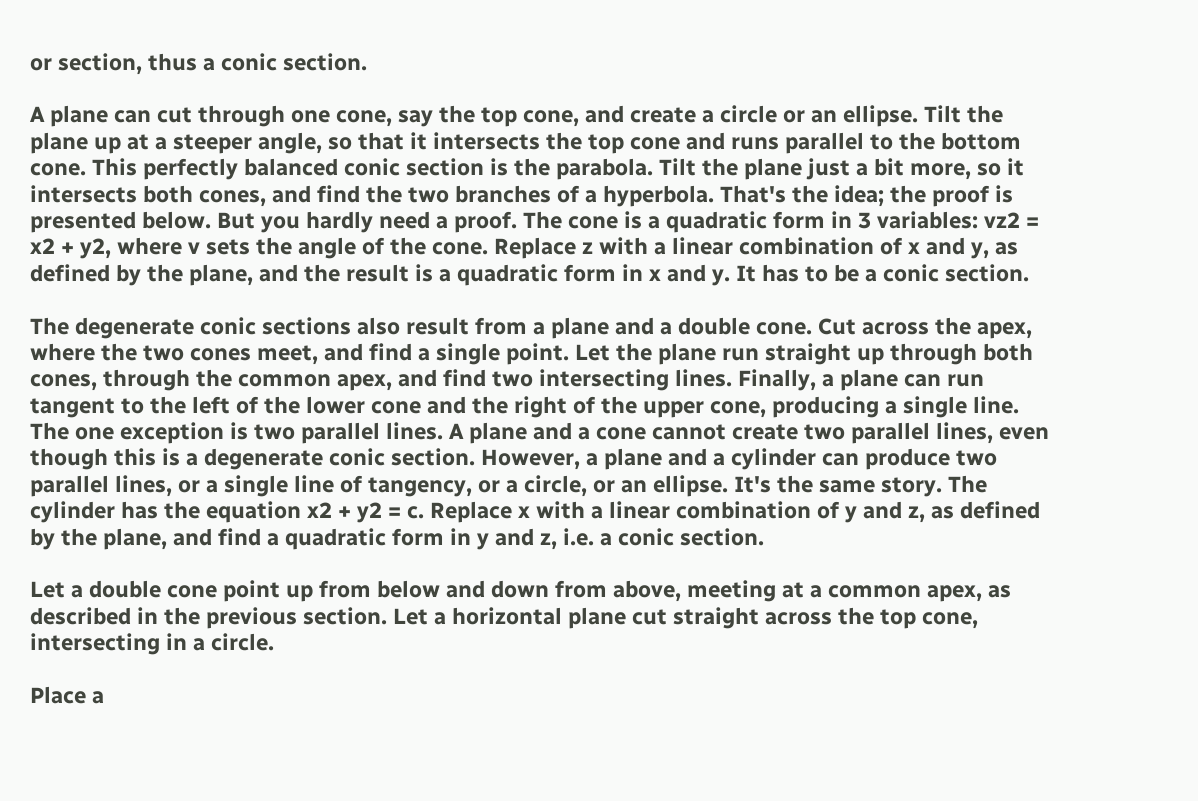or section, thus a conic section.

A plane can cut through one cone, say the top cone, and create a circle or an ellipse. Tilt the plane up at a steeper angle, so that it intersects the top cone and runs parallel to the bottom cone. This perfectly balanced conic section is the parabola. Tilt the plane just a bit more, so it intersects both cones, and find the two branches of a hyperbola. That's the idea; the proof is presented below. But you hardly need a proof. The cone is a quadratic form in 3 variables: vz2 = x2 + y2, where v sets the angle of the cone. Replace z with a linear combination of x and y, as defined by the plane, and the result is a quadratic form in x and y. It has to be a conic section.

The degenerate conic sections also result from a plane and a double cone. Cut across the apex, where the two cones meet, and find a single point. Let the plane run straight up through both cones, through the common apex, and find two intersecting lines. Finally, a plane can run tangent to the left of the lower cone and the right of the upper cone, producing a single line. The one exception is two parallel lines. A plane and a cone cannot create two parallel lines, even though this is a degenerate conic section. However, a plane and a cylinder can produce two parallel lines, or a single line of tangency, or a circle, or an ellipse. It's the same story. The cylinder has the equation x2 + y2 = c. Replace x with a linear combination of y and z, as defined by the plane, and find a quadratic form in y and z, i.e. a conic section.

Let a double cone point up from below and down from above, meeting at a common apex, as described in the previous section. Let a horizontal plane cut straight across the top cone, intersecting in a circle.

Place a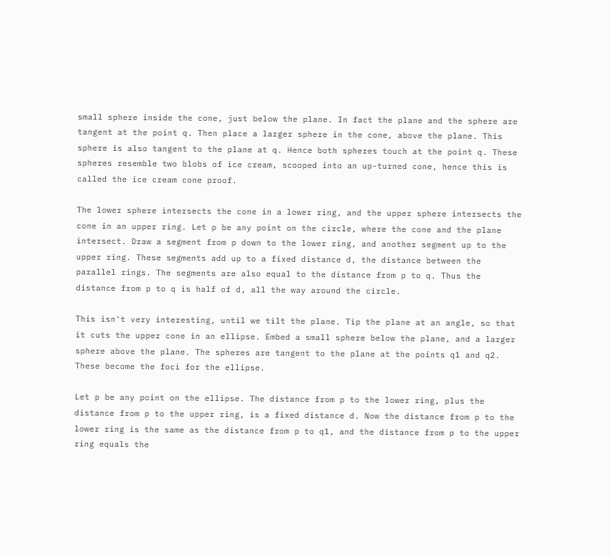small sphere inside the cone, just below the plane. In fact the plane and the sphere are tangent at the point q. Then place a larger sphere in the cone, above the plane. This sphere is also tangent to the plane at q. Hence both spheres touch at the point q. These spheres resemble two blobs of ice cream, scooped into an up-turned cone, hence this is called the ice cream cone proof.

The lower sphere intersects the cone in a lower ring, and the upper sphere intersects the cone in an upper ring. Let p be any point on the circle, where the cone and the plane intersect. Draw a segment from p down to the lower ring, and another segment up to the upper ring. These segments add up to a fixed distance d, the distance between the parallel rings. The segments are also equal to the distance from p to q. Thus the distance from p to q is half of d, all the way around the circle.

This isn't very interesting, until we tilt the plane. Tip the plane at an angle, so that it cuts the upper cone in an ellipse. Embed a small sphere below the plane, and a larger sphere above the plane. The spheres are tangent to the plane at the points q1 and q2. These become the foci for the ellipse.

Let p be any point on the ellipse. The distance from p to the lower ring, plus the distance from p to the upper ring, is a fixed distance d. Now the distance from p to the lower ring is the same as the distance from p to q1, and the distance from p to the upper ring equals the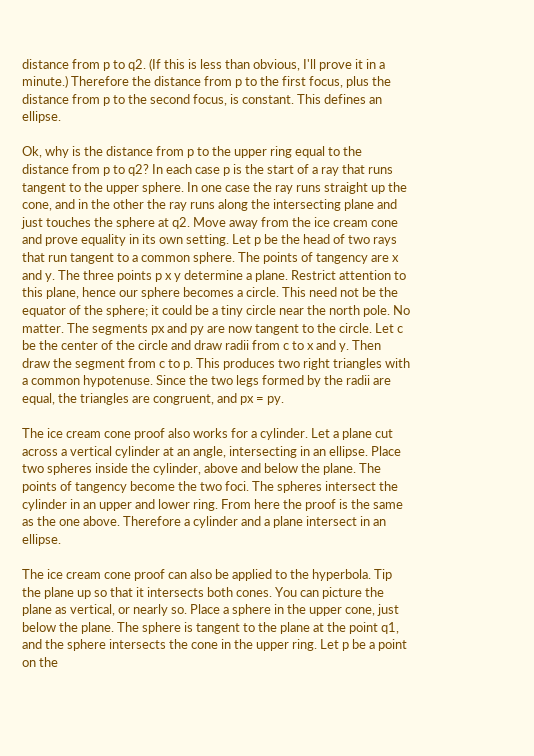distance from p to q2. (If this is less than obvious, I'll prove it in a minute.) Therefore the distance from p to the first focus, plus the distance from p to the second focus, is constant. This defines an ellipse.

Ok, why is the distance from p to the upper ring equal to the distance from p to q2? In each case p is the start of a ray that runs tangent to the upper sphere. In one case the ray runs straight up the cone, and in the other the ray runs along the intersecting plane and just touches the sphere at q2. Move away from the ice cream cone and prove equality in its own setting. Let p be the head of two rays that run tangent to a common sphere. The points of tangency are x and y. The three points p x y determine a plane. Restrict attention to this plane, hence our sphere becomes a circle. This need not be the equator of the sphere; it could be a tiny circle near the north pole. No matter. The segments px and py are now tangent to the circle. Let c be the center of the circle and draw radii from c to x and y. Then draw the segment from c to p. This produces two right triangles with a common hypotenuse. Since the two legs formed by the radii are equal, the triangles are congruent, and px = py.

The ice cream cone proof also works for a cylinder. Let a plane cut across a vertical cylinder at an angle, intersecting in an ellipse. Place two spheres inside the cylinder, above and below the plane. The points of tangency become the two foci. The spheres intersect the cylinder in an upper and lower ring. From here the proof is the same as the one above. Therefore a cylinder and a plane intersect in an ellipse.

The ice cream cone proof can also be applied to the hyperbola. Tip the plane up so that it intersects both cones. You can picture the plane as vertical, or nearly so. Place a sphere in the upper cone, just below the plane. The sphere is tangent to the plane at the point q1, and the sphere intersects the cone in the upper ring. Let p be a point on the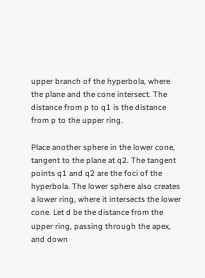upper branch of the hyperbola, where the plane and the cone intersect. The distance from p to q1 is the distance from p to the upper ring.

Place another sphere in the lower cone, tangent to the plane at q2. The tangent points q1 and q2 are the foci of the hyperbola. The lower sphere also creates a lower ring, where it intersects the lower cone. Let d be the distance from the upper ring, passing through the apex, and down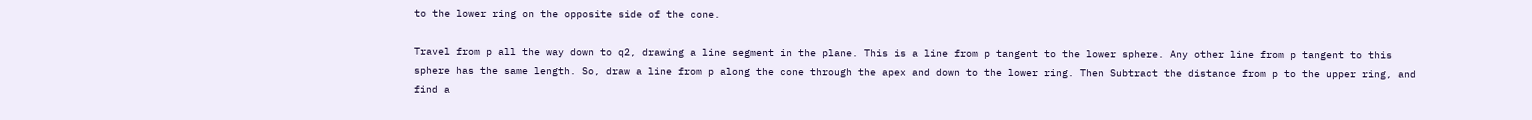to the lower ring on the opposite side of the cone.

Travel from p all the way down to q2, drawing a line segment in the plane. This is a line from p tangent to the lower sphere. Any other line from p tangent to this sphere has the same length. So, draw a line from p along the cone through the apex and down to the lower ring. Then Subtract the distance from p to the upper ring, and find a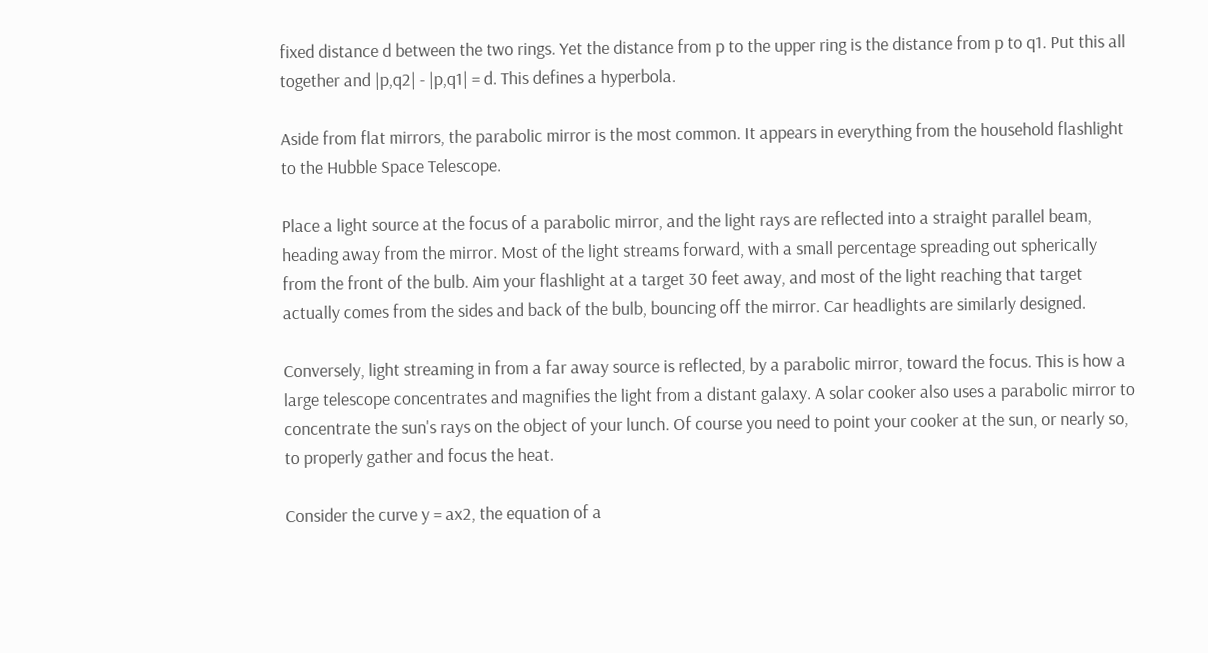fixed distance d between the two rings. Yet the distance from p to the upper ring is the distance from p to q1. Put this all together and |p,q2| - |p,q1| = d. This defines a hyperbola.

Aside from flat mirrors, the parabolic mirror is the most common. It appears in everything from the household flashlight to the Hubble Space Telescope.

Place a light source at the focus of a parabolic mirror, and the light rays are reflected into a straight parallel beam, heading away from the mirror. Most of the light streams forward, with a small percentage spreading out spherically from the front of the bulb. Aim your flashlight at a target 30 feet away, and most of the light reaching that target actually comes from the sides and back of the bulb, bouncing off the mirror. Car headlights are similarly designed.

Conversely, light streaming in from a far away source is reflected, by a parabolic mirror, toward the focus. This is how a large telescope concentrates and magnifies the light from a distant galaxy. A solar cooker also uses a parabolic mirror to concentrate the sun's rays on the object of your lunch. Of course you need to point your cooker at the sun, or nearly so, to properly gather and focus the heat.

Consider the curve y = ax2, the equation of a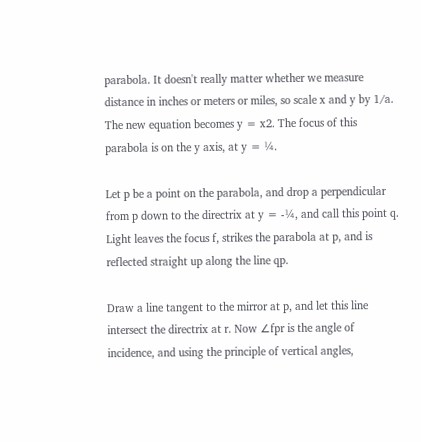parabola. It doesn't really matter whether we measure distance in inches or meters or miles, so scale x and y by 1/a. The new equation becomes y = x2. The focus of this parabola is on the y axis, at y = ¼.

Let p be a point on the parabola, and drop a perpendicular from p down to the directrix at y = -¼, and call this point q. Light leaves the focus f, strikes the parabola at p, and is reflected straight up along the line qp.

Draw a line tangent to the mirror at p, and let this line intersect the directrix at r. Now ∠fpr is the angle of incidence, and using the principle of vertical angles,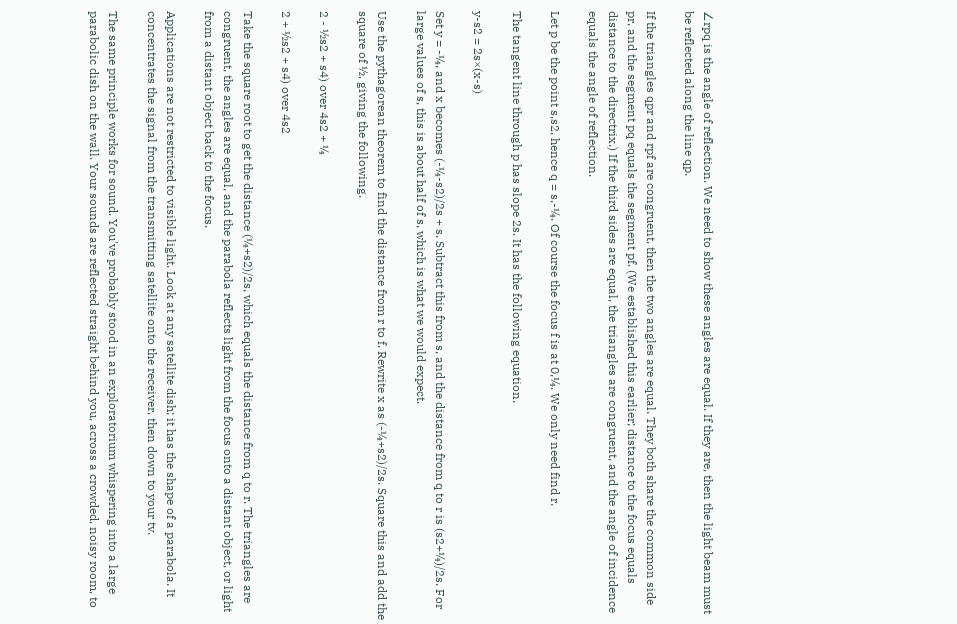∠rpq is the angle of reflection. We need to show these angles are equal. If they are, then the light beam must be reflected along the line qp.

If the triangles qpr and rpf are congruent, then the two angles are equal. They both share the common side pr, and the segment pq equals the segment pf. (We established this earlier; distance to the focus equals distance to the directrix.) If the third sides are equal, the triangles are congruent, and the angle of incidence equals the angle of reflection.

Let p be the point s,s2, hence q = s,-¼. Of course the focus f is at 0,¼. We only need find r.

The tangent line through p has slope 2s. It has the following equation.

y-s2 = 2s×(x-s)

Set y = -¼, and x becomes (-¼-s2)/2s + s. Subtract this from s, and the distance from q to r is (s2+¼)/2s. For large values of s, this is about half of s, which is what we would expect.

Use the pythagorean theorem to find the distance from r to f. Rewrite x as (-¼+s2)/2s. Square this and add the square of ½, giving the following.

2 - ½s2 + s4) over 4s2 + ¼

2 + ½s2 + s4) over 4s2

Take the square root to get the distance (¼+s2)/2s, which equals the distance from q to r. The triangles are congruent, the angles are equal, and the parabola reflects light from the focus onto a distant object, or light from a distant object back to the focus.

Applications are not restricted to visible light. Look at any satellite dish; it has the shape of a parabola. It concentrates the signal from the transmitting satellite onto the receiver, then down to your tv.

The same principle works for sound. You've probably stood in an exploratorium whispering into a large parabolic dish on the wall. Your sounds are reflected straight behind you, across a crowded, noisy room, to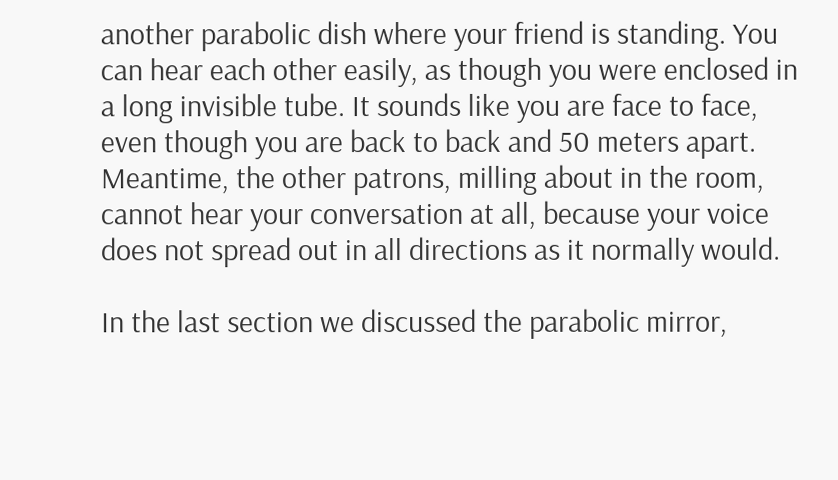another parabolic dish where your friend is standing. You can hear each other easily, as though you were enclosed in a long invisible tube. It sounds like you are face to face, even though you are back to back and 50 meters apart. Meantime, the other patrons, milling about in the room, cannot hear your conversation at all, because your voice does not spread out in all directions as it normally would.

In the last section we discussed the parabolic mirror,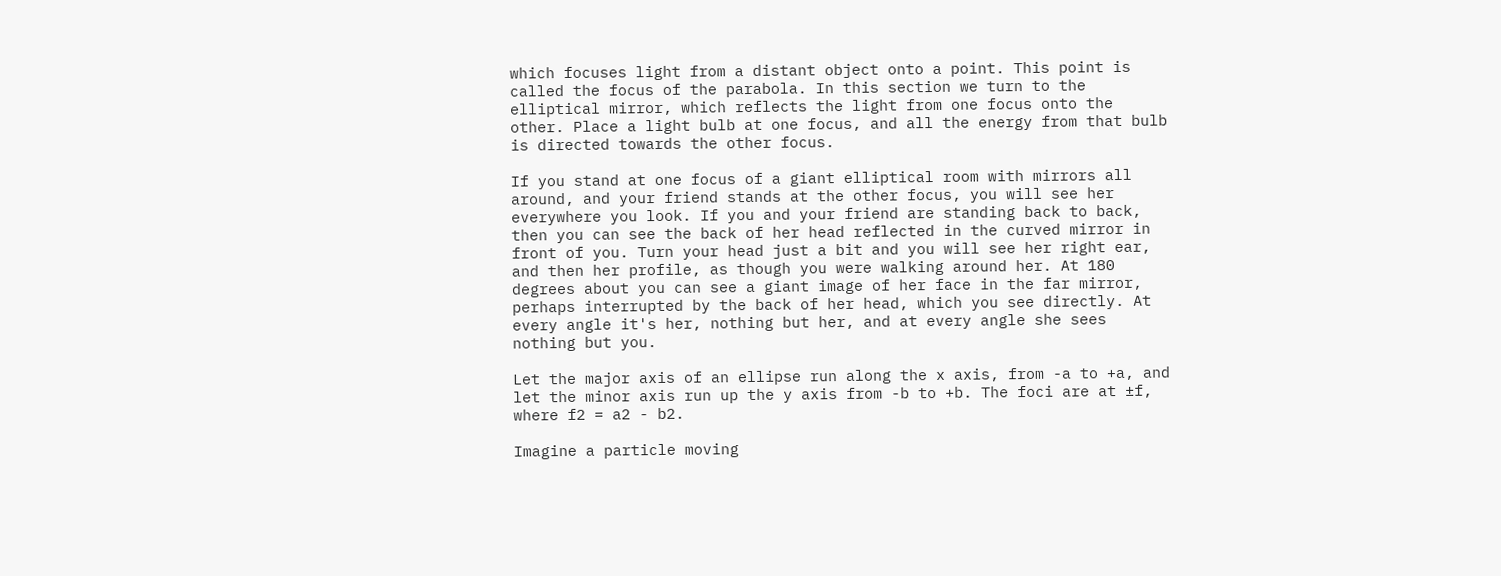which focuses light from a distant object onto a point. This point is called the focus of the parabola. In this section we turn to the elliptical mirror, which reflects the light from one focus onto the other. Place a light bulb at one focus, and all the energy from that bulb is directed towards the other focus.

If you stand at one focus of a giant elliptical room with mirrors all around, and your friend stands at the other focus, you will see her everywhere you look. If you and your friend are standing back to back, then you can see the back of her head reflected in the curved mirror in front of you. Turn your head just a bit and you will see her right ear, and then her profile, as though you were walking around her. At 180 degrees about you can see a giant image of her face in the far mirror, perhaps interrupted by the back of her head, which you see directly. At every angle it's her, nothing but her, and at every angle she sees nothing but you.

Let the major axis of an ellipse run along the x axis, from -a to +a, and let the minor axis run up the y axis from -b to +b. The foci are at ±f, where f2 = a2 - b2.

Imagine a particle moving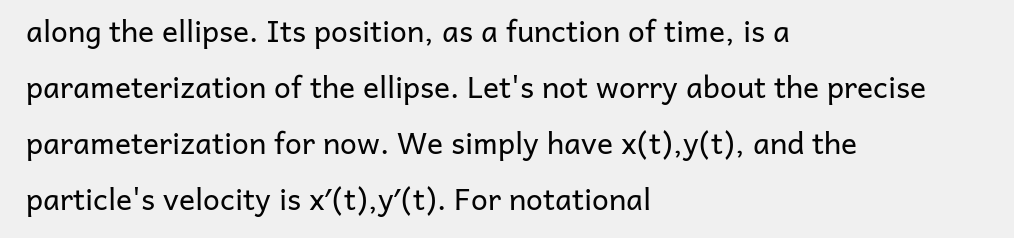along the ellipse. Its position, as a function of time, is a parameterization of the ellipse. Let's not worry about the precise parameterization for now. We simply have x(t),y(t), and the particle's velocity is x′(t),y′(t). For notational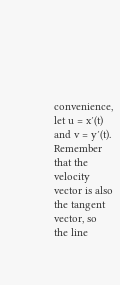convenience, let u = x′(t) and v = y′(t). Remember that the velocity vector is also the tangent vector, so the line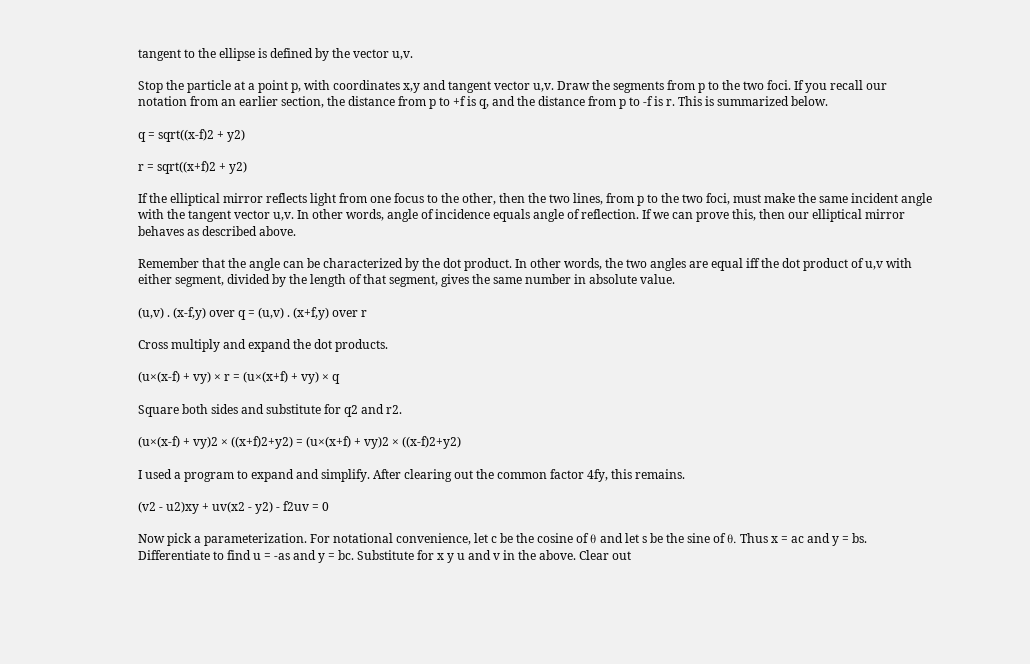tangent to the ellipse is defined by the vector u,v.

Stop the particle at a point p, with coordinates x,y and tangent vector u,v. Draw the segments from p to the two foci. If you recall our notation from an earlier section, the distance from p to +f is q, and the distance from p to -f is r. This is summarized below.

q = sqrt((x-f)2 + y2)

r = sqrt((x+f)2 + y2)

If the elliptical mirror reflects light from one focus to the other, then the two lines, from p to the two foci, must make the same incident angle with the tangent vector u,v. In other words, angle of incidence equals angle of reflection. If we can prove this, then our elliptical mirror behaves as described above.

Remember that the angle can be characterized by the dot product. In other words, the two angles are equal iff the dot product of u,v with either segment, divided by the length of that segment, gives the same number in absolute value.

(u,v) . (x-f,y) over q = (u,v) . (x+f,y) over r

Cross multiply and expand the dot products.

(u×(x-f) + vy) × r = (u×(x+f) + vy) × q

Square both sides and substitute for q2 and r2.

(u×(x-f) + vy)2 × ((x+f)2+y2) = (u×(x+f) + vy)2 × ((x-f)2+y2)

I used a program to expand and simplify. After clearing out the common factor 4fy, this remains.

(v2 - u2)xy + uv(x2 - y2) - f2uv = 0

Now pick a parameterization. For notational convenience, let c be the cosine of θ and let s be the sine of θ. Thus x = ac and y = bs. Differentiate to find u = -as and y = bc. Substitute for x y u and v in the above. Clear out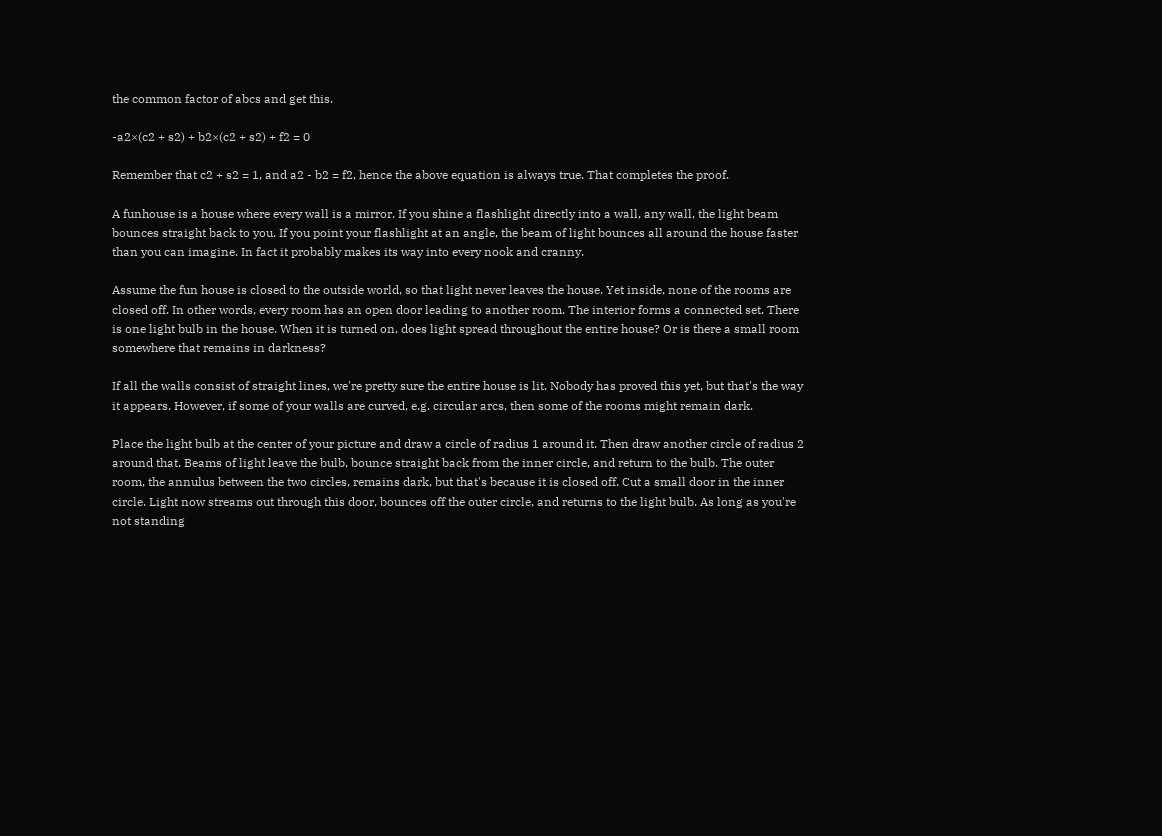the common factor of abcs and get this.

-a2×(c2 + s2) + b2×(c2 + s2) + f2 = 0

Remember that c2 + s2 = 1, and a2 - b2 = f2, hence the above equation is always true. That completes the proof.

A funhouse is a house where every wall is a mirror. If you shine a flashlight directly into a wall, any wall, the light beam bounces straight back to you. If you point your flashlight at an angle, the beam of light bounces all around the house faster than you can imagine. In fact it probably makes its way into every nook and cranny.

Assume the fun house is closed to the outside world, so that light never leaves the house. Yet inside, none of the rooms are closed off. In other words, every room has an open door leading to another room. The interior forms a connected set. There is one light bulb in the house. When it is turned on, does light spread throughout the entire house? Or is there a small room somewhere that remains in darkness?

If all the walls consist of straight lines, we're pretty sure the entire house is lit. Nobody has proved this yet, but that's the way it appears. However, if some of your walls are curved, e.g. circular arcs, then some of the rooms might remain dark.

Place the light bulb at the center of your picture and draw a circle of radius 1 around it. Then draw another circle of radius 2 around that. Beams of light leave the bulb, bounce straight back from the inner circle, and return to the bulb. The outer room, the annulus between the two circles, remains dark, but that's because it is closed off. Cut a small door in the inner circle. Light now streams out through this door, bounces off the outer circle, and returns to the light bulb. As long as you're not standing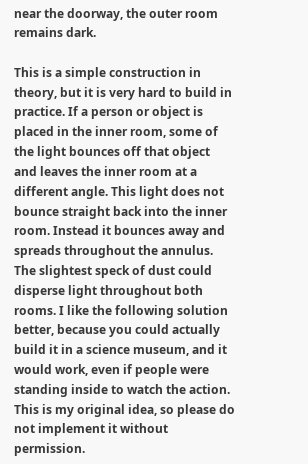near the doorway, the outer room remains dark.

This is a simple construction in theory, but it is very hard to build in practice. If a person or object is placed in the inner room, some of the light bounces off that object and leaves the inner room at a different angle. This light does not bounce straight back into the inner room. Instead it bounces away and spreads throughout the annulus. The slightest speck of dust could disperse light throughout both rooms. I like the following solution better, because you could actually build it in a science museum, and it would work, even if people were standing inside to watch the action. This is my original idea, so please do not implement it without permission.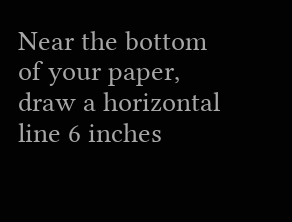Near the bottom of your paper, draw a horizontal line 6 inches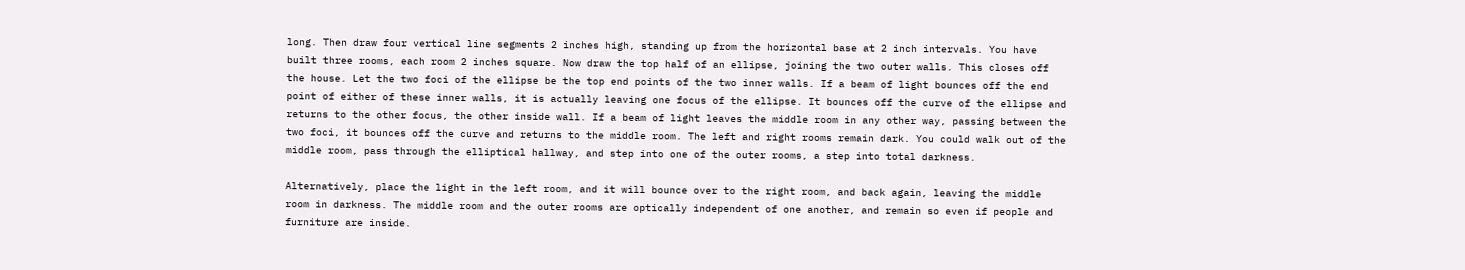long. Then draw four vertical line segments 2 inches high, standing up from the horizontal base at 2 inch intervals. You have built three rooms, each room 2 inches square. Now draw the top half of an ellipse, joining the two outer walls. This closes off the house. Let the two foci of the ellipse be the top end points of the two inner walls. If a beam of light bounces off the end point of either of these inner walls, it is actually leaving one focus of the ellipse. It bounces off the curve of the ellipse and returns to the other focus, the other inside wall. If a beam of light leaves the middle room in any other way, passing between the two foci, it bounces off the curve and returns to the middle room. The left and right rooms remain dark. You could walk out of the middle room, pass through the elliptical hallway, and step into one of the outer rooms, a step into total darkness.

Alternatively, place the light in the left room, and it will bounce over to the right room, and back again, leaving the middle room in darkness. The middle room and the outer rooms are optically independent of one another, and remain so even if people and furniture are inside.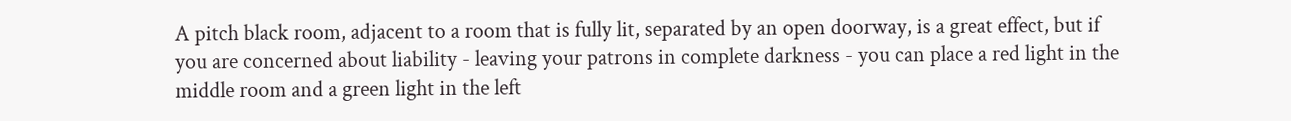A pitch black room, adjacent to a room that is fully lit, separated by an open doorway, is a great effect, but if you are concerned about liability - leaving your patrons in complete darkness - you can place a red light in the middle room and a green light in the left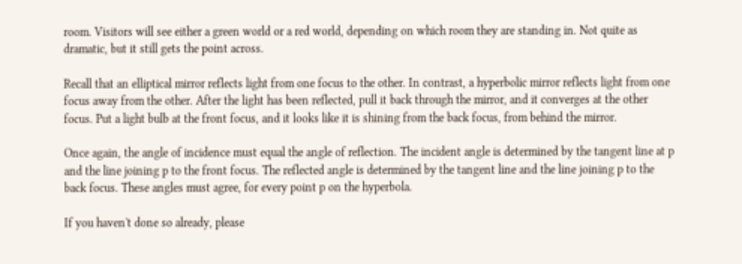room. Visitors will see either a green world or a red world, depending on which room they are standing in. Not quite as dramatic, but it still gets the point across.

Recall that an elliptical mirror reflects light from one focus to the other. In contrast, a hyperbolic mirror reflects light from one focus away from the other. After the light has been reflected, pull it back through the mirror, and it converges at the other focus. Put a light bulb at the front focus, and it looks like it is shining from the back focus, from behind the mirror.

Once again, the angle of incidence must equal the angle of reflection. The incident angle is determined by the tangent line at p and the line joining p to the front focus. The reflected angle is determined by the tangent line and the line joining p to the back focus. These angles must agree, for every point p on the hyperbola.

If you haven't done so already, please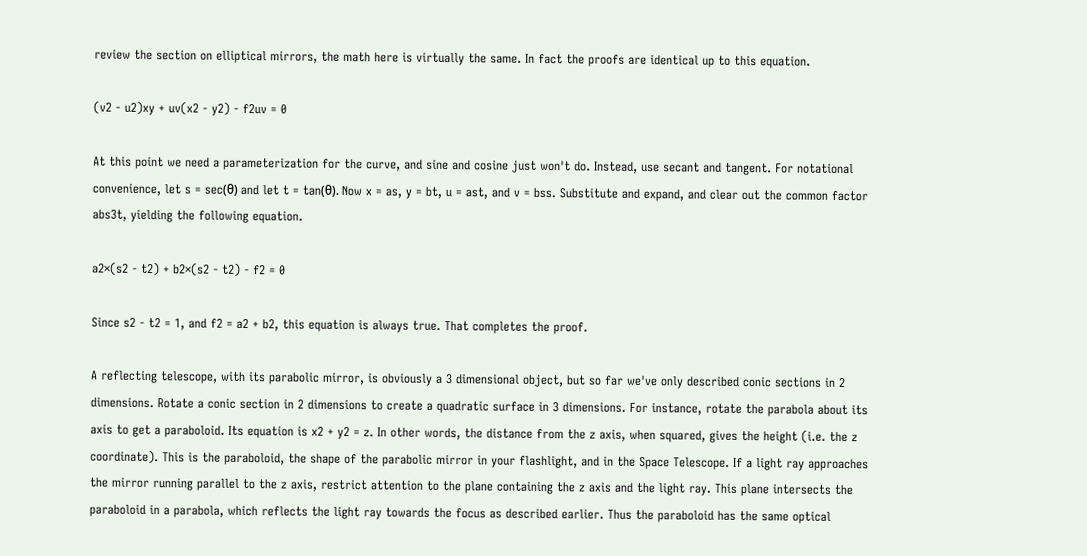review the section on elliptical mirrors, the math here is virtually the same. In fact the proofs are identical up to this equation.

(v2 - u2)xy + uv(x2 - y2) - f2uv = 0

At this point we need a parameterization for the curve, and sine and cosine just won't do. Instead, use secant and tangent. For notational convenience, let s = sec(θ) and let t = tan(θ). Now x = as, y = bt, u = ast, and v = bss. Substitute and expand, and clear out the common factor abs3t, yielding the following equation.

a2×(s2 - t2) + b2×(s2 - t2) - f2 = 0

Since s2 - t2 = 1, and f2 = a2 + b2, this equation is always true. That completes the proof.

A reflecting telescope, with its parabolic mirror, is obviously a 3 dimensional object, but so far we've only described conic sections in 2 dimensions. Rotate a conic section in 2 dimensions to create a quadratic surface in 3 dimensions. For instance, rotate the parabola about its axis to get a paraboloid. Its equation is x2 + y2 = z. In other words, the distance from the z axis, when squared, gives the height (i.e. the z coordinate). This is the paraboloid, the shape of the parabolic mirror in your flashlight, and in the Space Telescope. If a light ray approaches the mirror running parallel to the z axis, restrict attention to the plane containing the z axis and the light ray. This plane intersects the paraboloid in a parabola, which reflects the light ray towards the focus as described earlier. Thus the paraboloid has the same optical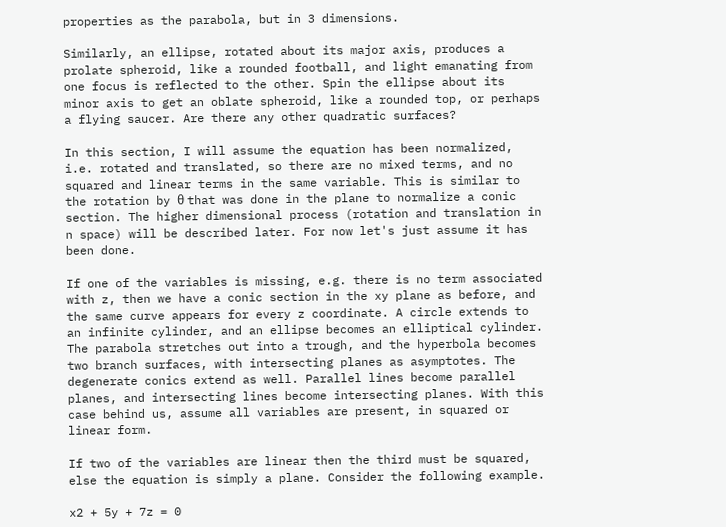properties as the parabola, but in 3 dimensions.

Similarly, an ellipse, rotated about its major axis, produces a prolate spheroid, like a rounded football, and light emanating from one focus is reflected to the other. Spin the ellipse about its minor axis to get an oblate spheroid, like a rounded top, or perhaps a flying saucer. Are there any other quadratic surfaces?

In this section, I will assume the equation has been normalized, i.e. rotated and translated, so there are no mixed terms, and no squared and linear terms in the same variable. This is similar to the rotation by θ that was done in the plane to normalize a conic section. The higher dimensional process (rotation and translation in n space) will be described later. For now let's just assume it has been done.

If one of the variables is missing, e.g. there is no term associated with z, then we have a conic section in the xy plane as before, and the same curve appears for every z coordinate. A circle extends to an infinite cylinder, and an ellipse becomes an elliptical cylinder. The parabola stretches out into a trough, and the hyperbola becomes two branch surfaces, with intersecting planes as asymptotes. The degenerate conics extend as well. Parallel lines become parallel planes, and intersecting lines become intersecting planes. With this case behind us, assume all variables are present, in squared or linear form.

If two of the variables are linear then the third must be squared, else the equation is simply a plane. Consider the following example.

x2 + 5y + 7z = 0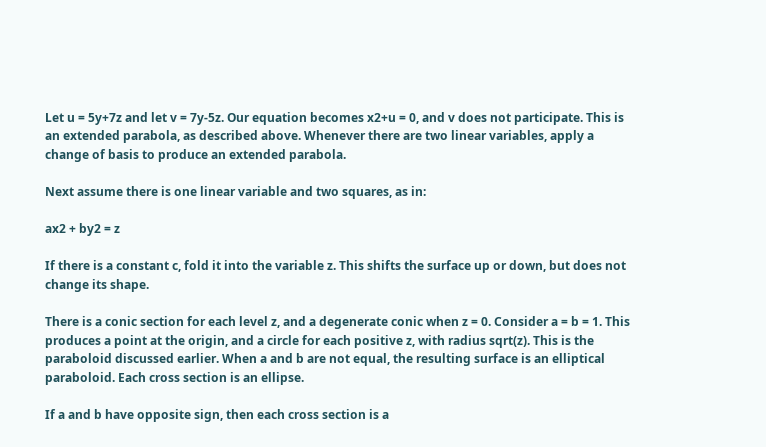Let u = 5y+7z and let v = 7y-5z. Our equation becomes x2+u = 0, and v does not participate. This is an extended parabola, as described above. Whenever there are two linear variables, apply a change of basis to produce an extended parabola.

Next assume there is one linear variable and two squares, as in:

ax2 + by2 = z

If there is a constant c, fold it into the variable z. This shifts the surface up or down, but does not change its shape.

There is a conic section for each level z, and a degenerate conic when z = 0. Consider a = b = 1. This produces a point at the origin, and a circle for each positive z, with radius sqrt(z). This is the paraboloid discussed earlier. When a and b are not equal, the resulting surface is an elliptical paraboloid. Each cross section is an ellipse.

If a and b have opposite sign, then each cross section is a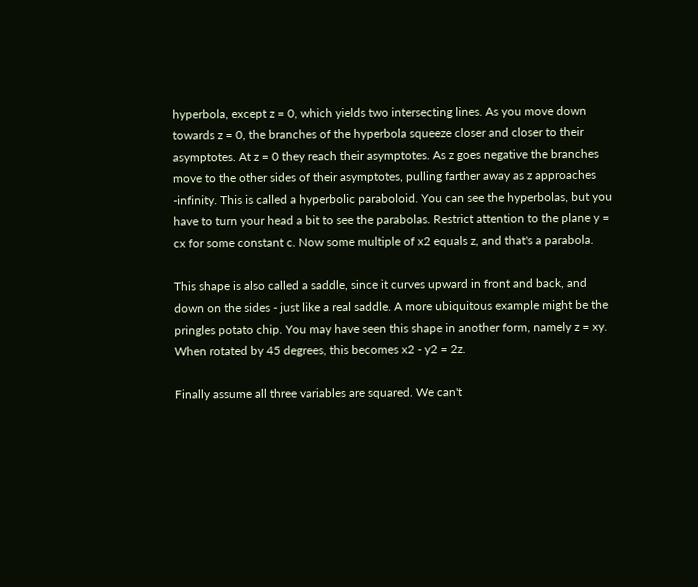hyperbola, except z = 0, which yields two intersecting lines. As you move down towards z = 0, the branches of the hyperbola squeeze closer and closer to their asymptotes. At z = 0 they reach their asymptotes. As z goes negative the branches move to the other sides of their asymptotes, pulling farther away as z approaches -infinity. This is called a hyperbolic paraboloid. You can see the hyperbolas, but you have to turn your head a bit to see the parabolas. Restrict attention to the plane y = cx for some constant c. Now some multiple of x2 equals z, and that's a parabola.

This shape is also called a saddle, since it curves upward in front and back, and down on the sides - just like a real saddle. A more ubiquitous example might be the pringles potato chip. You may have seen this shape in another form, namely z = xy. When rotated by 45 degrees, this becomes x2 - y2 = 2z.

Finally assume all three variables are squared. We can't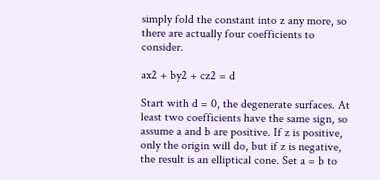simply fold the constant into z any more, so there are actually four coefficients to consider.

ax2 + by2 + cz2 = d

Start with d = 0, the degenerate surfaces. At least two coefficients have the same sign, so assume a and b are positive. If z is positive, only the origin will do, but if z is negative, the result is an elliptical cone. Set a = b to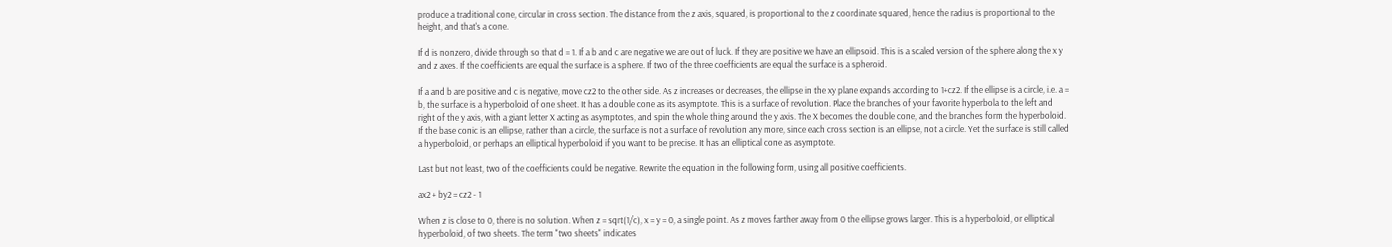produce a traditional cone, circular in cross section. The distance from the z axis, squared, is proportional to the z coordinate squared, hence the radius is proportional to the height, and that's a cone.

If d is nonzero, divide through so that d = 1. If a b and c are negative we are out of luck. If they are positive we have an ellipsoid. This is a scaled version of the sphere along the x y and z axes. If the coefficients are equal the surface is a sphere. If two of the three coefficients are equal the surface is a spheroid.

If a and b are positive and c is negative, move cz2 to the other side. As z increases or decreases, the ellipse in the xy plane expands according to 1+cz2. If the ellipse is a circle, i.e. a = b, the surface is a hyperboloid of one sheet. It has a double cone as its asymptote. This is a surface of revolution. Place the branches of your favorite hyperbola to the left and right of the y axis, with a giant letter X acting as asymptotes, and spin the whole thing around the y axis. The X becomes the double cone, and the branches form the hyperboloid. If the base conic is an ellipse, rather than a circle, the surface is not a surface of revolution any more, since each cross section is an ellipse, not a circle. Yet the surface is still called a hyperboloid, or perhaps an elliptical hyperboloid if you want to be precise. It has an elliptical cone as asymptote.

Last but not least, two of the coefficients could be negative. Rewrite the equation in the following form, using all positive coefficients.

ax2 + by2 = cz2 - 1

When z is close to 0, there is no solution. When z = sqrt(1/c), x = y = 0, a single point. As z moves farther away from 0 the ellipse grows larger. This is a hyperboloid, or elliptical hyperboloid, of two sheets. The term "two sheets" indicates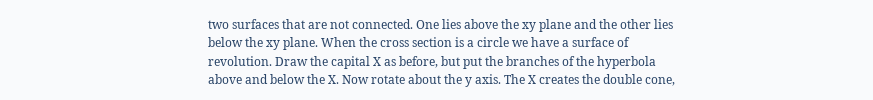two surfaces that are not connected. One lies above the xy plane and the other lies below the xy plane. When the cross section is a circle we have a surface of revolution. Draw the capital X as before, but put the branches of the hyperbola above and below the X. Now rotate about the y axis. The X creates the double cone,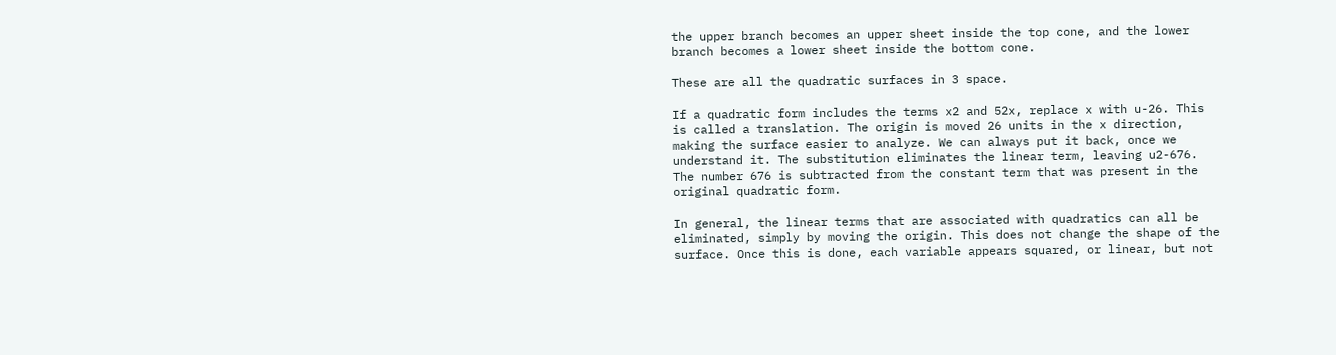the upper branch becomes an upper sheet inside the top cone, and the lower branch becomes a lower sheet inside the bottom cone.

These are all the quadratic surfaces in 3 space.

If a quadratic form includes the terms x2 and 52x, replace x with u-26. This is called a translation. The origin is moved 26 units in the x direction, making the surface easier to analyze. We can always put it back, once we understand it. The substitution eliminates the linear term, leaving u2-676. The number 676 is subtracted from the constant term that was present in the original quadratic form.

In general, the linear terms that are associated with quadratics can all be eliminated, simply by moving the origin. This does not change the shape of the surface. Once this is done, each variable appears squared, or linear, but not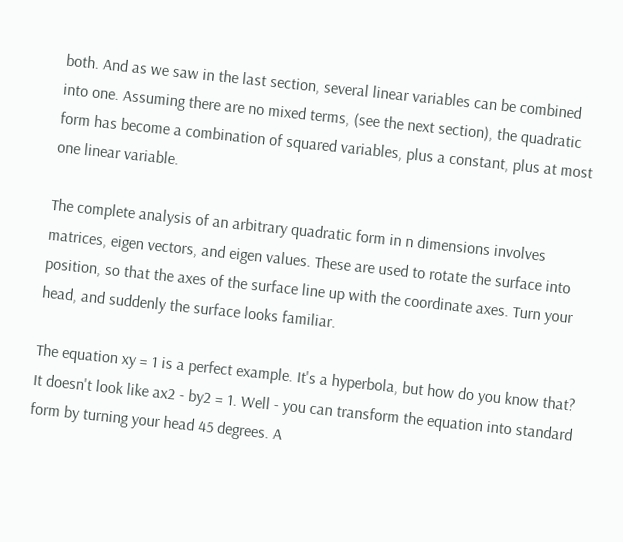both. And as we saw in the last section, several linear variables can be combined into one. Assuming there are no mixed terms, (see the next section), the quadratic form has become a combination of squared variables, plus a constant, plus at most one linear variable.

The complete analysis of an arbitrary quadratic form in n dimensions involves matrices, eigen vectors, and eigen values. These are used to rotate the surface into position, so that the axes of the surface line up with the coordinate axes. Turn your head, and suddenly the surface looks familiar.

The equation xy = 1 is a perfect example. It's a hyperbola, but how do you know that? It doesn't look like ax2 - by2 = 1. Well - you can transform the equation into standard form by turning your head 45 degrees. A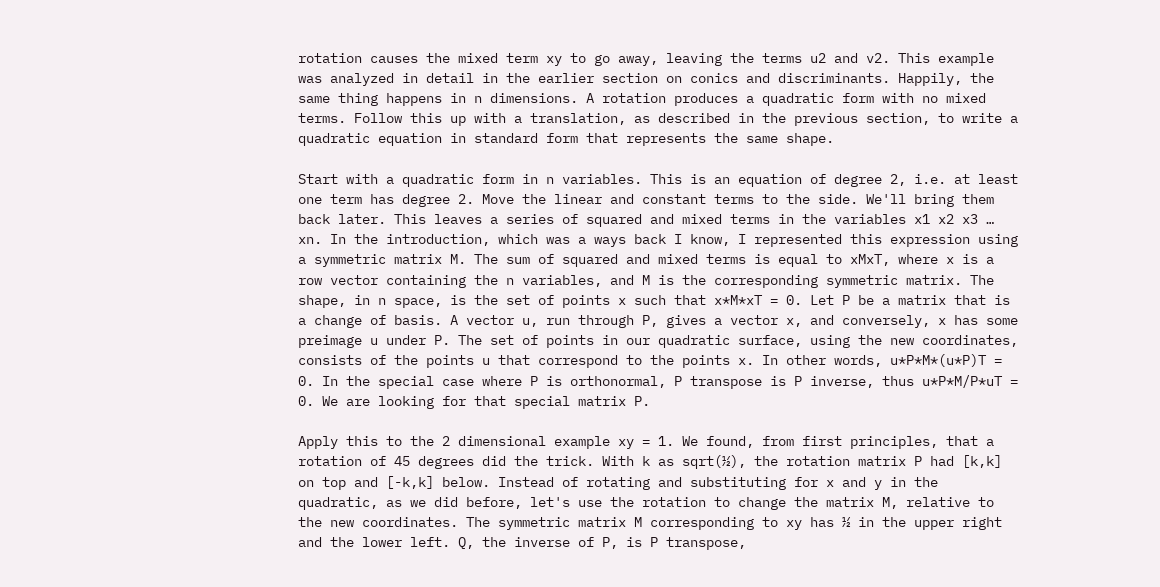rotation causes the mixed term xy to go away, leaving the terms u2 and v2. This example was analyzed in detail in the earlier section on conics and discriminants. Happily, the same thing happens in n dimensions. A rotation produces a quadratic form with no mixed terms. Follow this up with a translation, as described in the previous section, to write a quadratic equation in standard form that represents the same shape.

Start with a quadratic form in n variables. This is an equation of degree 2, i.e. at least one term has degree 2. Move the linear and constant terms to the side. We'll bring them back later. This leaves a series of squared and mixed terms in the variables x1 x2 x3 … xn. In the introduction, which was a ways back I know, I represented this expression using a symmetric matrix M. The sum of squared and mixed terms is equal to xMxT, where x is a row vector containing the n variables, and M is the corresponding symmetric matrix. The shape, in n space, is the set of points x such that x*M*xT = 0. Let P be a matrix that is a change of basis. A vector u, run through P, gives a vector x, and conversely, x has some preimage u under P. The set of points in our quadratic surface, using the new coordinates, consists of the points u that correspond to the points x. In other words, u*P*M*(u*P)T = 0. In the special case where P is orthonormal, P transpose is P inverse, thus u*P*M/P*uT = 0. We are looking for that special matrix P.

Apply this to the 2 dimensional example xy = 1. We found, from first principles, that a rotation of 45 degrees did the trick. With k as sqrt(½), the rotation matrix P had [k,k] on top and [-k,k] below. Instead of rotating and substituting for x and y in the quadratic, as we did before, let's use the rotation to change the matrix M, relative to the new coordinates. The symmetric matrix M corresponding to xy has ½ in the upper right and the lower left. Q, the inverse of P, is P transpose,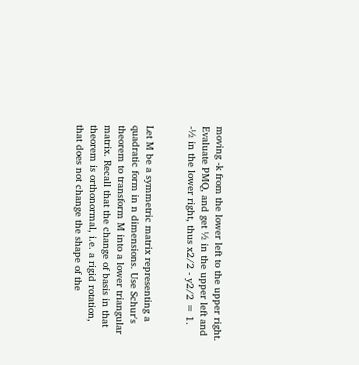moving -k from the lower left to the upper right. Evaluate PMQ, and get ½ in the upper left and -½ in the lower right, thus x2/2 - y2/2 = 1.


Let M be a symmetric matrix representing a quadratic form in n dimensions. Use Schur's theorem to transform M into a lower triangular matrix. Recall that the change of basis in that theorem is orthonormal, i.e. a rigid rotation, that does not change the shape of the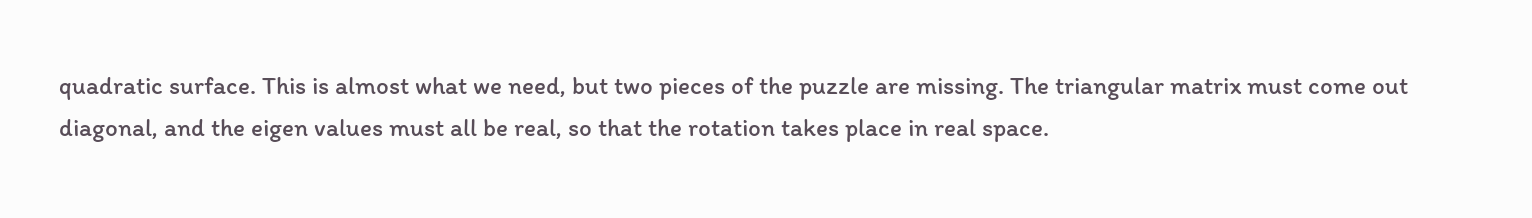quadratic surface. This is almost what we need, but two pieces of the puzzle are missing. The triangular matrix must come out diagonal, and the eigen values must all be real, so that the rotation takes place in real space.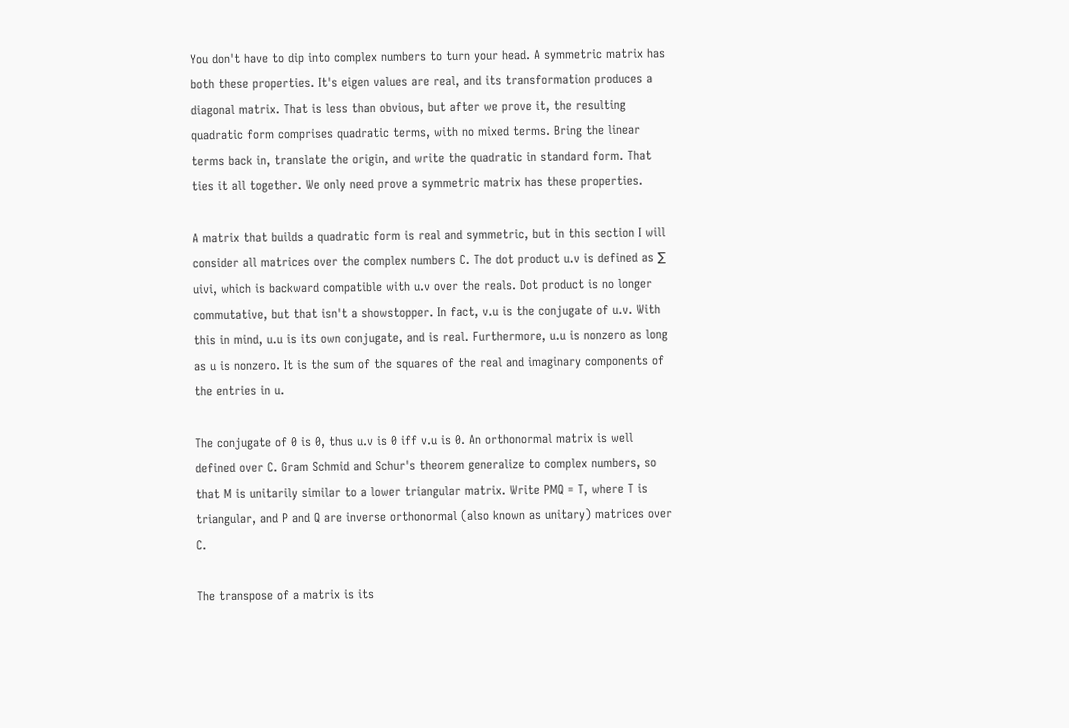You don't have to dip into complex numbers to turn your head. A symmetric matrix has both these properties. It's eigen values are real, and its transformation produces a diagonal matrix. That is less than obvious, but after we prove it, the resulting quadratic form comprises quadratic terms, with no mixed terms. Bring the linear terms back in, translate the origin, and write the quadratic in standard form. That ties it all together. We only need prove a symmetric matrix has these properties.

A matrix that builds a quadratic form is real and symmetric, but in this section I will consider all matrices over the complex numbers C. The dot product u.v is defined as ∑ uivi, which is backward compatible with u.v over the reals. Dot product is no longer commutative, but that isn't a showstopper. In fact, v.u is the conjugate of u.v. With this in mind, u.u is its own conjugate, and is real. Furthermore, u.u is nonzero as long as u is nonzero. It is the sum of the squares of the real and imaginary components of the entries in u.

The conjugate of 0 is 0, thus u.v is 0 iff v.u is 0. An orthonormal matrix is well defined over C. Gram Schmid and Schur's theorem generalize to complex numbers, so that M is unitarily similar to a lower triangular matrix. Write PMQ = T, where T is triangular, and P and Q are inverse orthonormal (also known as unitary) matrices over C.

The transpose of a matrix is its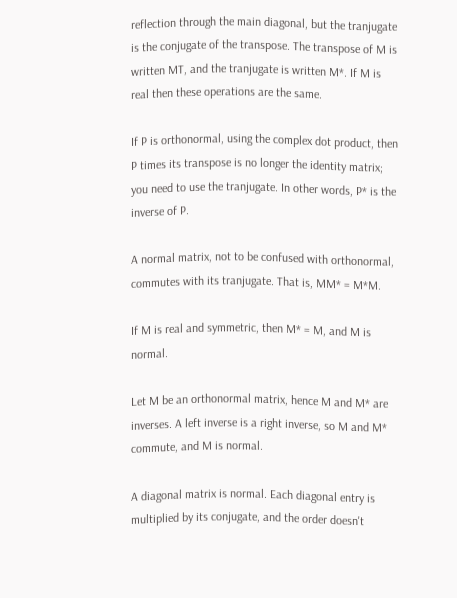reflection through the main diagonal, but the tranjugate is the conjugate of the transpose. The transpose of M is written MT, and the tranjugate is written M*. If M is real then these operations are the same.

If P is orthonormal, using the complex dot product, then P times its transpose is no longer the identity matrix; you need to use the tranjugate. In other words, P* is the inverse of P.

A normal matrix, not to be confused with orthonormal, commutes with its tranjugate. That is, MM* = M*M.

If M is real and symmetric, then M* = M, and M is normal.

Let M be an orthonormal matrix, hence M and M* are inverses. A left inverse is a right inverse, so M and M* commute, and M is normal.

A diagonal matrix is normal. Each diagonal entry is multiplied by its conjugate, and the order doesn't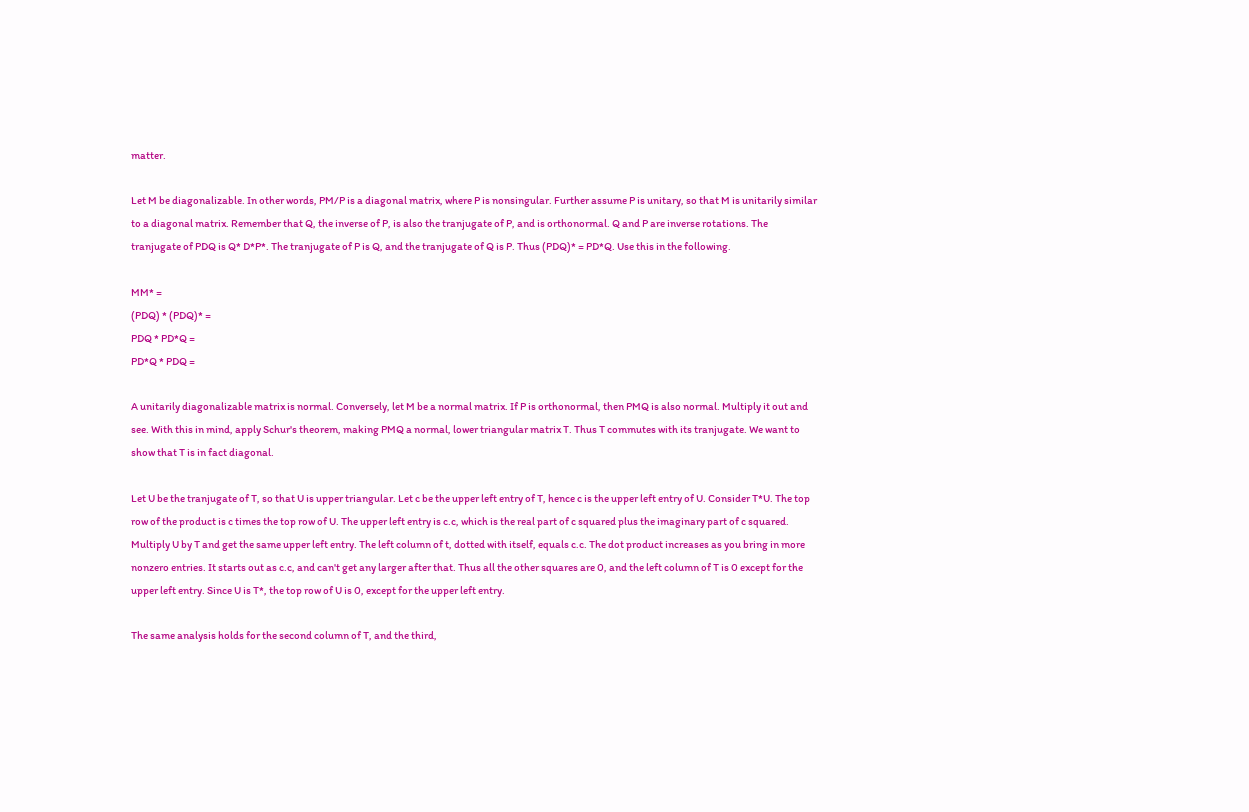matter.

Let M be diagonalizable. In other words, PM/P is a diagonal matrix, where P is nonsingular. Further assume P is unitary, so that M is unitarily similar to a diagonal matrix. Remember that Q, the inverse of P, is also the tranjugate of P, and is orthonormal. Q and P are inverse rotations. The tranjugate of PDQ is Q* D*P*. The tranjugate of P is Q, and the tranjugate of Q is P. Thus (PDQ)* = PD*Q. Use this in the following.

MM* =
(PDQ) * (PDQ)* =
PDQ * PD*Q =
PD*Q * PDQ =

A unitarily diagonalizable matrix is normal. Conversely, let M be a normal matrix. If P is orthonormal, then PMQ is also normal. Multiply it out and see. With this in mind, apply Schur's theorem, making PMQ a normal, lower triangular matrix T. Thus T commutes with its tranjugate. We want to show that T is in fact diagonal.

Let U be the tranjugate of T, so that U is upper triangular. Let c be the upper left entry of T, hence c is the upper left entry of U. Consider T*U. The top row of the product is c times the top row of U. The upper left entry is c.c, which is the real part of c squared plus the imaginary part of c squared. Multiply U by T and get the same upper left entry. The left column of t, dotted with itself, equals c.c. The dot product increases as you bring in more nonzero entries. It starts out as c.c, and can't get any larger after that. Thus all the other squares are 0, and the left column of T is 0 except for the upper left entry. Since U is T*, the top row of U is 0, except for the upper left entry.

The same analysis holds for the second column of T, and the third,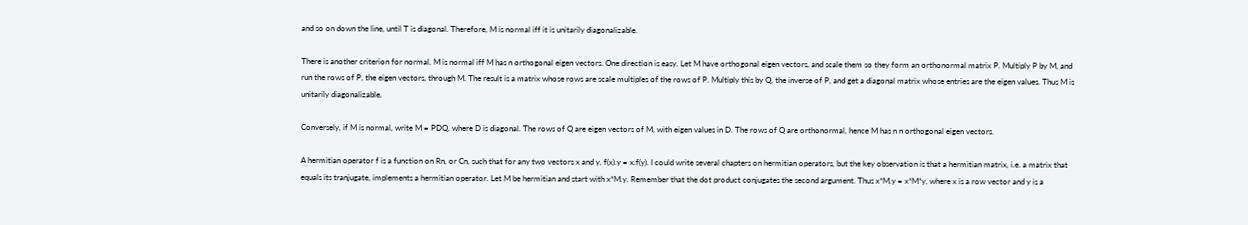and so on down the line, until T is diagonal. Therefore, M is normal iff it is unitarily diagonalizable.

There is another criterion for normal. M is normal iff M has n orthogonal eigen vectors. One direction is easy. Let M have orthogonal eigen vectors, and scale them so they form an orthonormal matrix P. Multiply P by M, and run the rows of P, the eigen vectors, through M. The result is a matrix whose rows are scale multiples of the rows of P. Multiply this by Q, the inverse of P, and get a diagonal matrix whose entries are the eigen values. Thus M is unitarily diagonalizable.

Conversely, if M is normal, write M = PDQ, where D is diagonal. The rows of Q are eigen vectors of M, with eigen values in D. The rows of Q are orthonormal, hence M has n n orthogonal eigen vectors.

A hermitian operator f is a function on Rn, or Cn, such that for any two vectors x and y, f(x).y = x.f(y). I could write several chapters on hermitian operators, but the key observation is that a hermitian matrix, i.e. a matrix that equals its tranjugate, implements a hermitian operator. Let M be hermitian and start with x*M.y. Remember that the dot product conjugates the second argument. Thus x*M.y = x*M*y, where x is a row vector and y is a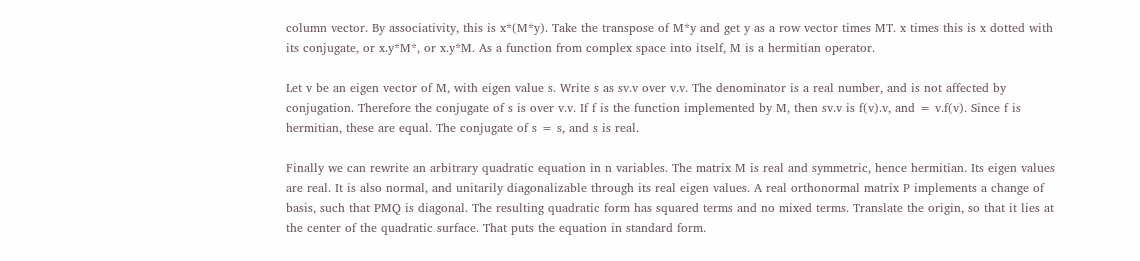column vector. By associativity, this is x*(M*y). Take the transpose of M*y and get y as a row vector times MT. x times this is x dotted with its conjugate, or x.y*M*, or x.y*M. As a function from complex space into itself, M is a hermitian operator.

Let v be an eigen vector of M, with eigen value s. Write s as sv.v over v.v. The denominator is a real number, and is not affected by conjugation. Therefore the conjugate of s is over v.v. If f is the function implemented by M, then sv.v is f(v).v, and = v.f(v). Since f is hermitian, these are equal. The conjugate of s = s, and s is real.

Finally we can rewrite an arbitrary quadratic equation in n variables. The matrix M is real and symmetric, hence hermitian. Its eigen values are real. It is also normal, and unitarily diagonalizable through its real eigen values. A real orthonormal matrix P implements a change of basis, such that PMQ is diagonal. The resulting quadratic form has squared terms and no mixed terms. Translate the origin, so that it lies at the center of the quadratic surface. That puts the equation in standard form.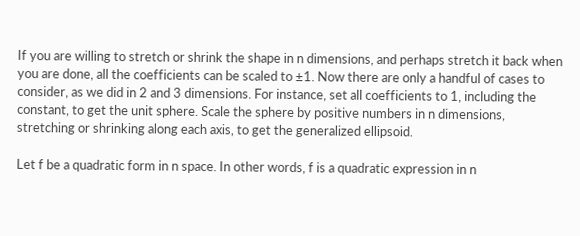If you are willing to stretch or shrink the shape in n dimensions, and perhaps stretch it back when you are done, all the coefficients can be scaled to ±1. Now there are only a handful of cases to consider, as we did in 2 and 3 dimensions. For instance, set all coefficients to 1, including the constant, to get the unit sphere. Scale the sphere by positive numbers in n dimensions, stretching or shrinking along each axis, to get the generalized ellipsoid.

Let f be a quadratic form in n space. In other words, f is a quadratic expression in n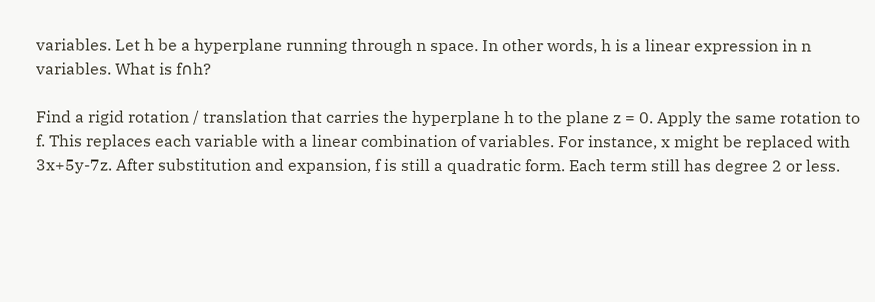variables. Let h be a hyperplane running through n space. In other words, h is a linear expression in n variables. What is f∩h?

Find a rigid rotation / translation that carries the hyperplane h to the plane z = 0. Apply the same rotation to f. This replaces each variable with a linear combination of variables. For instance, x might be replaced with 3x+5y-7z. After substitution and expansion, f is still a quadratic form. Each term still has degree 2 or less.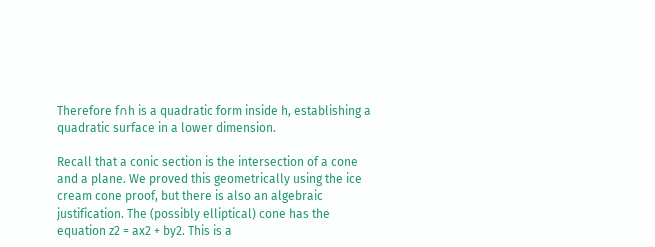Therefore f∩h is a quadratic form inside h, establishing a quadratic surface in a lower dimension.

Recall that a conic section is the intersection of a cone and a plane. We proved this geometrically using the ice cream cone proof, but there is also an algebraic justification. The (possibly elliptical) cone has the equation z2 = ax2 + by2. This is a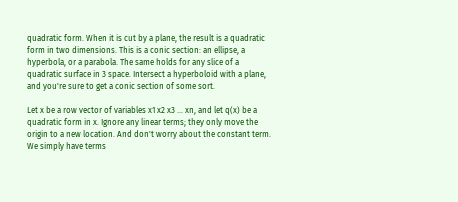quadratic form. When it is cut by a plane, the result is a quadratic form in two dimensions. This is a conic section: an ellipse, a hyperbola, or a parabola. The same holds for any slice of a quadratic surface in 3 space. Intersect a hyperboloid with a plane, and you're sure to get a conic section of some sort.

Let x be a row vector of variables x1 x2 x3 … xn, and let q(x) be a quadratic form in x. Ignore any linear terms; they only move the origin to a new location. And don't worry about the constant term. We simply have terms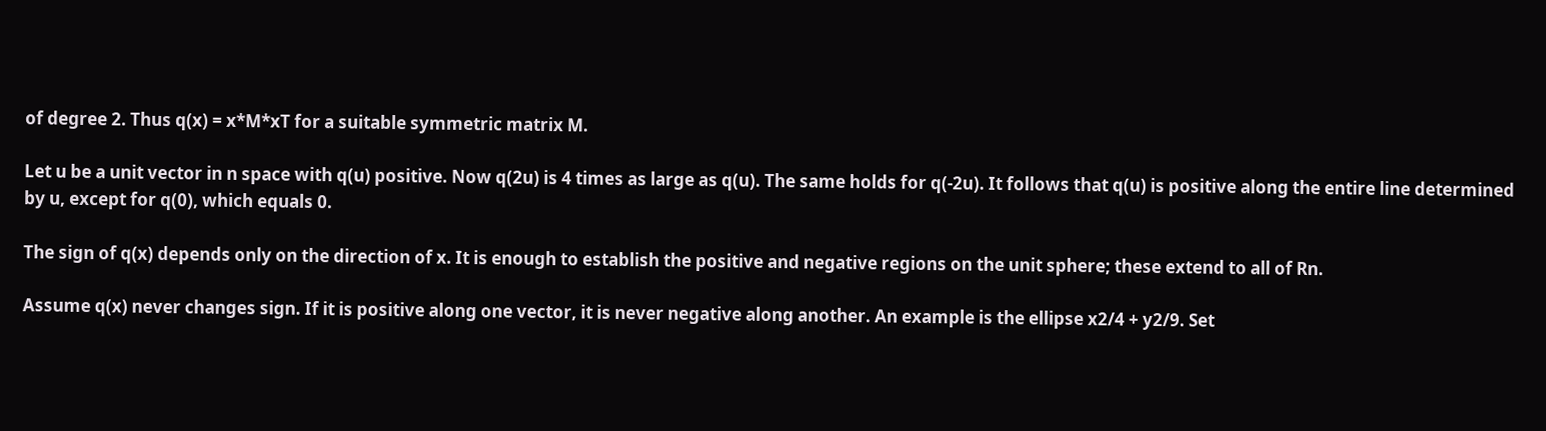of degree 2. Thus q(x) = x*M*xT for a suitable symmetric matrix M.

Let u be a unit vector in n space with q(u) positive. Now q(2u) is 4 times as large as q(u). The same holds for q(-2u). It follows that q(u) is positive along the entire line determined by u, except for q(0), which equals 0.

The sign of q(x) depends only on the direction of x. It is enough to establish the positive and negative regions on the unit sphere; these extend to all of Rn.

Assume q(x) never changes sign. If it is positive along one vector, it is never negative along another. An example is the ellipse x2/4 + y2/9. Set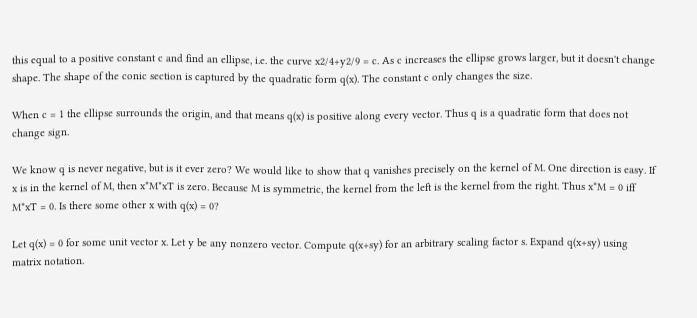this equal to a positive constant c and find an ellipse, i.e. the curve x2/4+y2/9 = c. As c increases the ellipse grows larger, but it doesn't change shape. The shape of the conic section is captured by the quadratic form q(x). The constant c only changes the size.

When c = 1 the ellipse surrounds the origin, and that means q(x) is positive along every vector. Thus q is a quadratic form that does not change sign.

We know q is never negative, but is it ever zero? We would like to show that q vanishes precisely on the kernel of M. One direction is easy. If x is in the kernel of M, then x*M*xT is zero. Because M is symmetric, the kernel from the left is the kernel from the right. Thus x*M = 0 iff M*xT = 0. Is there some other x with q(x) = 0?

Let q(x) = 0 for some unit vector x. Let y be any nonzero vector. Compute q(x+sy) for an arbitrary scaling factor s. Expand q(x+sy) using matrix notation.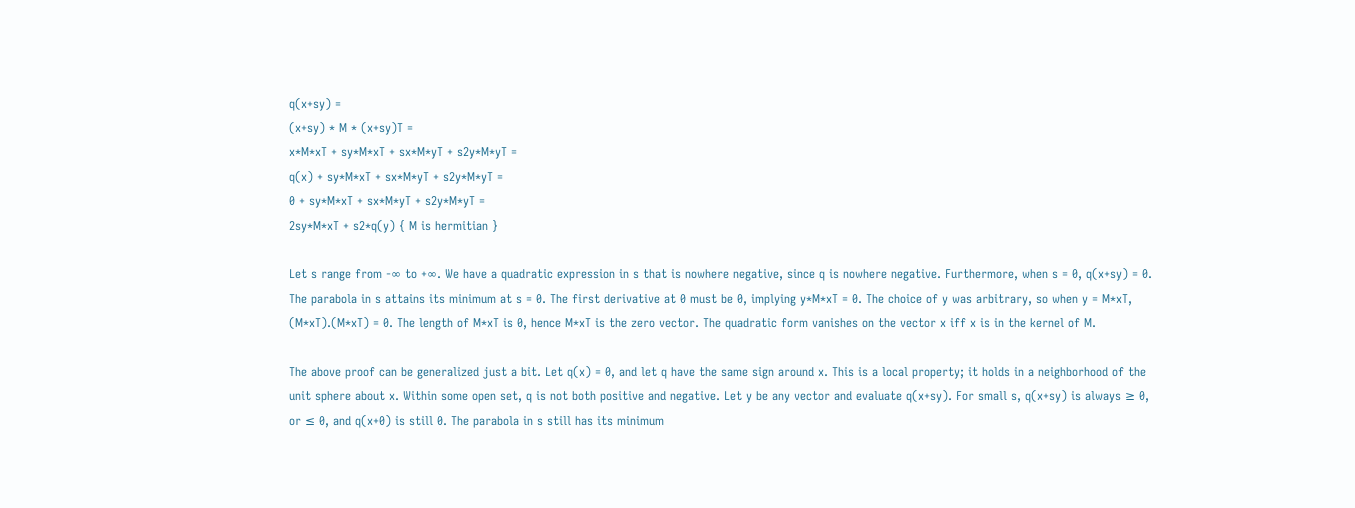q(x+sy) =
(x+sy) * M * (x+sy)T =
x*M*xT + sy*M*xT + sx*M*yT + s2y*M*yT =
q(x) + sy*M*xT + sx*M*yT + s2y*M*yT =
0 + sy*M*xT + sx*M*yT + s2y*M*yT =
2sy*M*xT + s2*q(y) { M is hermitian }

Let s range from -∞ to +∞. We have a quadratic expression in s that is nowhere negative, since q is nowhere negative. Furthermore, when s = 0, q(x+sy) = 0. The parabola in s attains its minimum at s = 0. The first derivative at 0 must be 0, implying y*M*xT = 0. The choice of y was arbitrary, so when y = M*xT, (M*xT).(M*xT) = 0. The length of M*xT is 0, hence M*xT is the zero vector. The quadratic form vanishes on the vector x iff x is in the kernel of M.

The above proof can be generalized just a bit. Let q(x) = 0, and let q have the same sign around x. This is a local property; it holds in a neighborhood of the unit sphere about x. Within some open set, q is not both positive and negative. Let y be any vector and evaluate q(x+sy). For small s, q(x+sy) is always ≥ 0, or ≤ 0, and q(x+0) is still 0. The parabola in s still has its minimum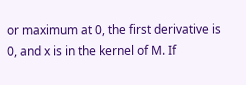or maximum at 0, the first derivative is 0, and x is in the kernel of M. If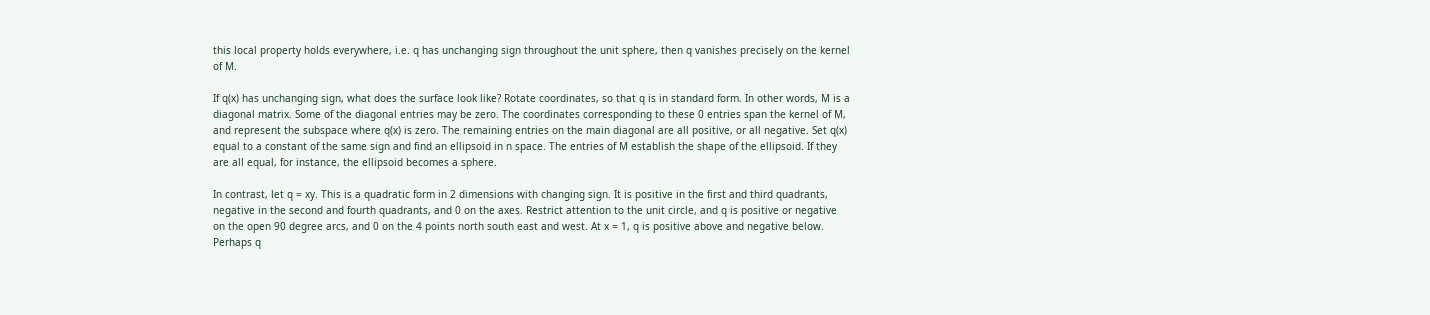this local property holds everywhere, i.e. q has unchanging sign throughout the unit sphere, then q vanishes precisely on the kernel of M.

If q(x) has unchanging sign, what does the surface look like? Rotate coordinates, so that q is in standard form. In other words, M is a diagonal matrix. Some of the diagonal entries may be zero. The coordinates corresponding to these 0 entries span the kernel of M, and represent the subspace where q(x) is zero. The remaining entries on the main diagonal are all positive, or all negative. Set q(x) equal to a constant of the same sign and find an ellipsoid in n space. The entries of M establish the shape of the ellipsoid. If they are all equal, for instance, the ellipsoid becomes a sphere.

In contrast, let q = xy. This is a quadratic form in 2 dimensions with changing sign. It is positive in the first and third quadrants, negative in the second and fourth quadrants, and 0 on the axes. Restrict attention to the unit circle, and q is positive or negative on the open 90 degree arcs, and 0 on the 4 points north south east and west. At x = 1, q is positive above and negative below. Perhaps q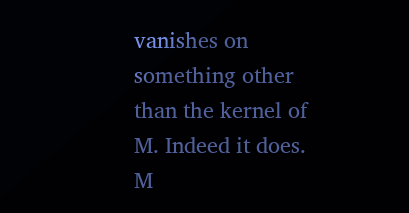vanishes on something other than the kernel of M. Indeed it does. M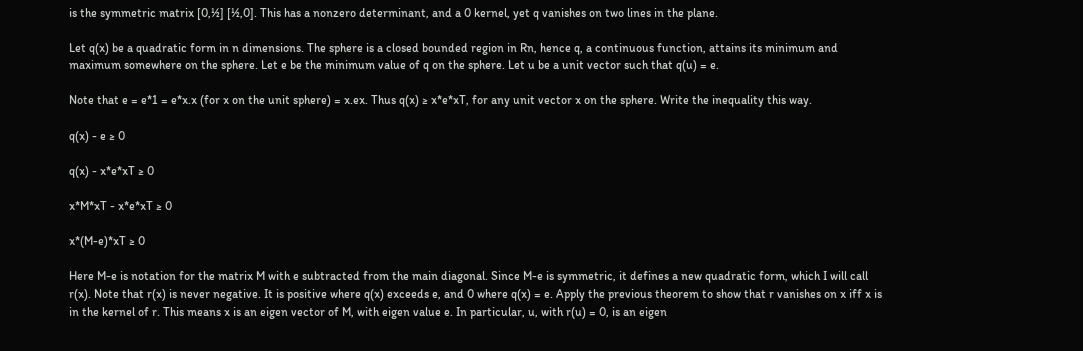is the symmetric matrix [0,½] [½,0]. This has a nonzero determinant, and a 0 kernel, yet q vanishes on two lines in the plane.

Let q(x) be a quadratic form in n dimensions. The sphere is a closed bounded region in Rn, hence q, a continuous function, attains its minimum and maximum somewhere on the sphere. Let e be the minimum value of q on the sphere. Let u be a unit vector such that q(u) = e.

Note that e = e*1 = e*x.x (for x on the unit sphere) = x.ex. Thus q(x) ≥ x*e*xT, for any unit vector x on the sphere. Write the inequality this way.

q(x) - e ≥ 0

q(x) - x*e*xT ≥ 0

x*M*xT - x*e*xT ≥ 0

x*(M-e)*xT ≥ 0

Here M-e is notation for the matrix M with e subtracted from the main diagonal. Since M-e is symmetric, it defines a new quadratic form, which I will call r(x). Note that r(x) is never negative. It is positive where q(x) exceeds e, and 0 where q(x) = e. Apply the previous theorem to show that r vanishes on x iff x is in the kernel of r. This means x is an eigen vector of M, with eigen value e. In particular, u, with r(u) = 0, is an eigen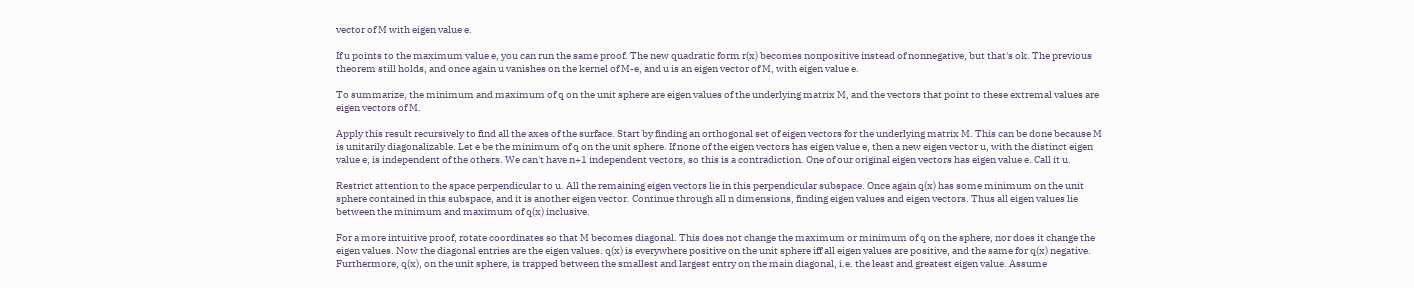vector of M with eigen value e.

If u points to the maximum value e, you can run the same proof. The new quadratic form r(x) becomes nonpositive instead of nonnegative, but that's ok. The previous theorem still holds, and once again u vanishes on the kernel of M-e, and u is an eigen vector of M, with eigen value e.

To summarize, the minimum and maximum of q on the unit sphere are eigen values of the underlying matrix M, and the vectors that point to these extremal values are eigen vectors of M.

Apply this result recursively to find all the axes of the surface. Start by finding an orthogonal set of eigen vectors for the underlying matrix M. This can be done because M is unitarily diagonalizable. Let e be the minimum of q on the unit sphere. If none of the eigen vectors has eigen value e, then a new eigen vector u, with the distinct eigen value e, is independent of the others. We can't have n+1 independent vectors, so this is a contradiction. One of our original eigen vectors has eigen value e. Call it u.

Restrict attention to the space perpendicular to u. All the remaining eigen vectors lie in this perpendicular subspace. Once again q(x) has some minimum on the unit sphere contained in this subspace, and it is another eigen vector. Continue through all n dimensions, finding eigen values and eigen vectors. Thus all eigen values lie between the minimum and maximum of q(x) inclusive.

For a more intuitive proof, rotate coordinates so that M becomes diagonal. This does not change the maximum or minimum of q on the sphere, nor does it change the eigen values. Now the diagonal entries are the eigen values. q(x) is everywhere positive on the unit sphere iff all eigen values are positive, and the same for q(x) negative. Furthermore, q(x), on the unit sphere, is trapped between the smallest and largest entry on the main diagonal, i.e. the least and greatest eigen value. Assume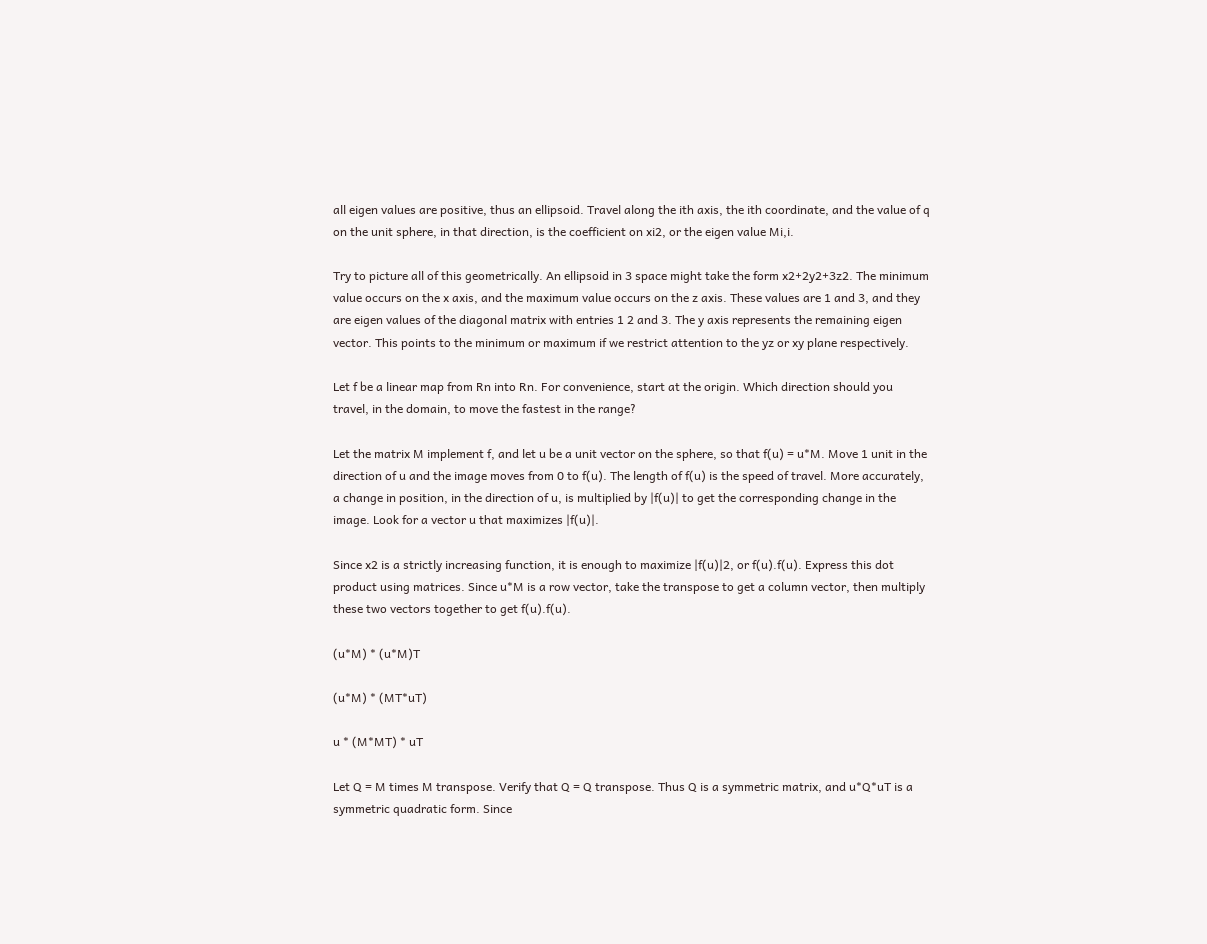all eigen values are positive, thus an ellipsoid. Travel along the ith axis, the ith coordinate, and the value of q on the unit sphere, in that direction, is the coefficient on xi2, or the eigen value Mi,i.

Try to picture all of this geometrically. An ellipsoid in 3 space might take the form x2+2y2+3z2. The minimum value occurs on the x axis, and the maximum value occurs on the z axis. These values are 1 and 3, and they are eigen values of the diagonal matrix with entries 1 2 and 3. The y axis represents the remaining eigen vector. This points to the minimum or maximum if we restrict attention to the yz or xy plane respectively.

Let f be a linear map from Rn into Rn. For convenience, start at the origin. Which direction should you travel, in the domain, to move the fastest in the range?

Let the matrix M implement f, and let u be a unit vector on the sphere, so that f(u) = u*M. Move 1 unit in the direction of u and the image moves from 0 to f(u). The length of f(u) is the speed of travel. More accurately, a change in position, in the direction of u, is multiplied by |f(u)| to get the corresponding change in the image. Look for a vector u that maximizes |f(u)|.

Since x2 is a strictly increasing function, it is enough to maximize |f(u)|2, or f(u).f(u). Express this dot product using matrices. Since u*M is a row vector, take the transpose to get a column vector, then multiply these two vectors together to get f(u).f(u).

(u*M) * (u*M)T

(u*M) * (MT*uT)

u * (M*MT) * uT

Let Q = M times M transpose. Verify that Q = Q transpose. Thus Q is a symmetric matrix, and u*Q*uT is a symmetric quadratic form. Since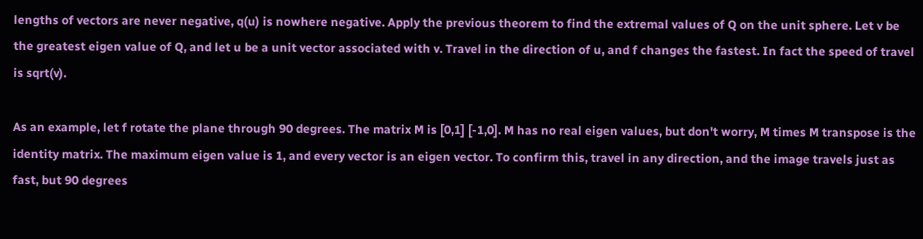lengths of vectors are never negative, q(u) is nowhere negative. Apply the previous theorem to find the extremal values of Q on the unit sphere. Let v be the greatest eigen value of Q, and let u be a unit vector associated with v. Travel in the direction of u, and f changes the fastest. In fact the speed of travel is sqrt(v).

As an example, let f rotate the plane through 90 degrees. The matrix M is [0,1] [-1,0]. M has no real eigen values, but don't worry, M times M transpose is the identity matrix. The maximum eigen value is 1, and every vector is an eigen vector. To confirm this, travel in any direction, and the image travels just as fast, but 90 degrees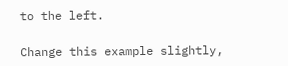to the left.

Change this example slightly,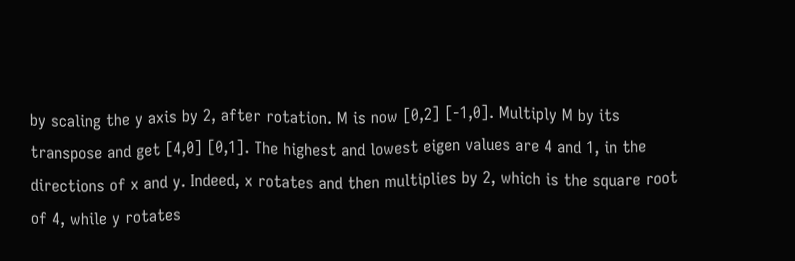by scaling the y axis by 2, after rotation. M is now [0,2] [-1,0]. Multiply M by its transpose and get [4,0] [0,1]. The highest and lowest eigen values are 4 and 1, in the directions of x and y. Indeed, x rotates and then multiplies by 2, which is the square root of 4, while y rotates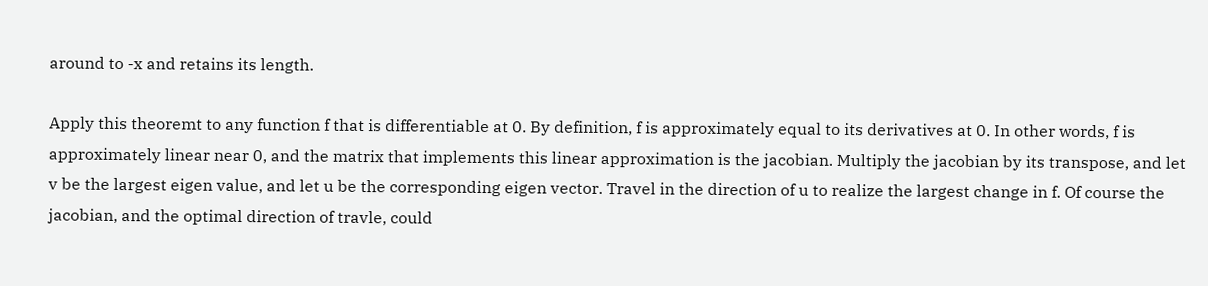around to -x and retains its length.

Apply this theoremt to any function f that is differentiable at 0. By definition, f is approximately equal to its derivatives at 0. In other words, f is approximately linear near 0, and the matrix that implements this linear approximation is the jacobian. Multiply the jacobian by its transpose, and let v be the largest eigen value, and let u be the corresponding eigen vector. Travel in the direction of u to realize the largest change in f. Of course the jacobian, and the optimal direction of travle, could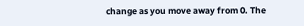change as you move away from 0. The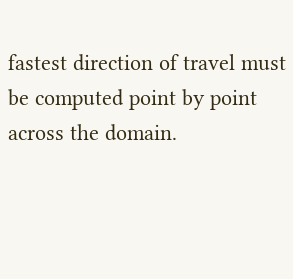fastest direction of travel must be computed point by point across the domain.